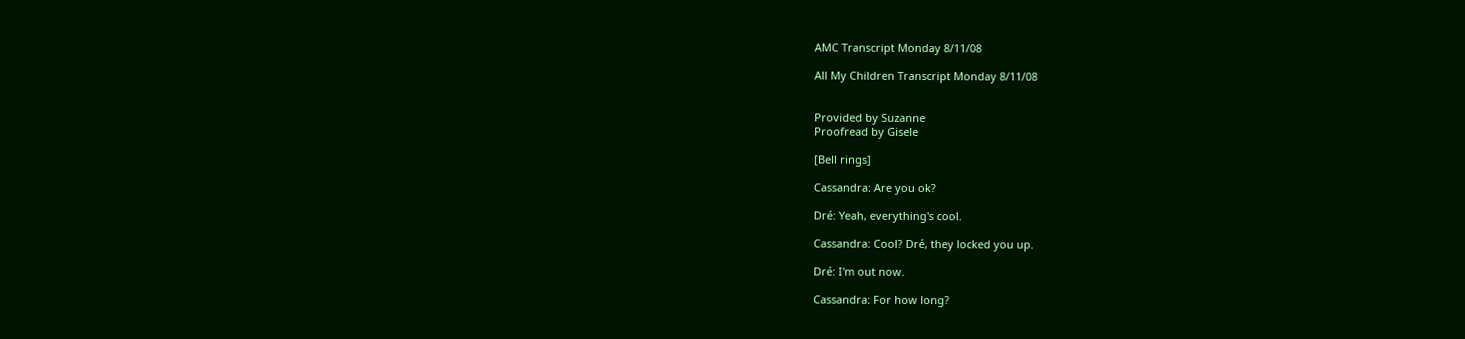AMC Transcript Monday 8/11/08

All My Children Transcript Monday 8/11/08


Provided by Suzanne
Proofread by Gisele

[Bell rings]

Cassandra: Are you ok?

Dré: Yeah, everything's cool.

Cassandra: Cool? Dré, they locked you up.

Dré: I'm out now.

Cassandra: For how long?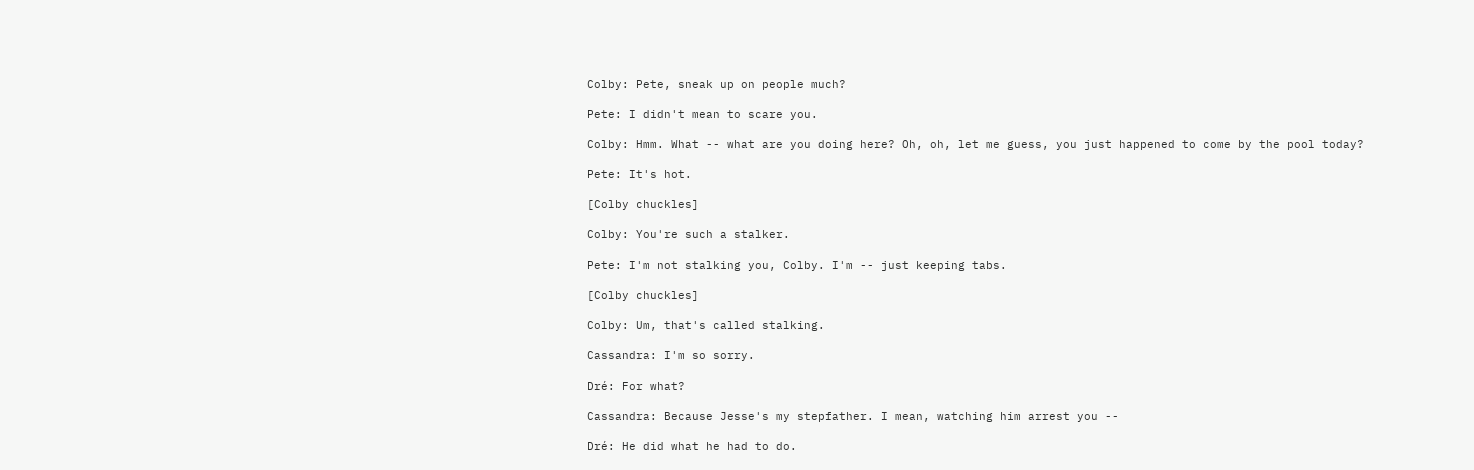Colby: Pete, sneak up on people much?

Pete: I didn't mean to scare you.

Colby: Hmm. What -- what are you doing here? Oh, oh, let me guess, you just happened to come by the pool today?

Pete: It's hot.

[Colby chuckles]

Colby: You're such a stalker.

Pete: I'm not stalking you, Colby. I'm -- just keeping tabs.

[Colby chuckles]

Colby: Um, that's called stalking.

Cassandra: I'm so sorry.

Dré: For what?

Cassandra: Because Jesse's my stepfather. I mean, watching him arrest you --

Dré: He did what he had to do.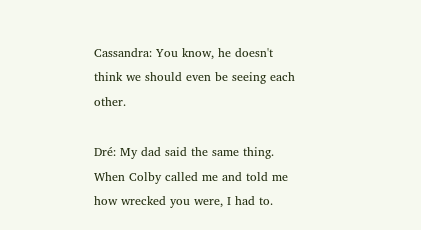Cassandra: You know, he doesn't think we should even be seeing each other.

Dré: My dad said the same thing. When Colby called me and told me how wrecked you were, I had to.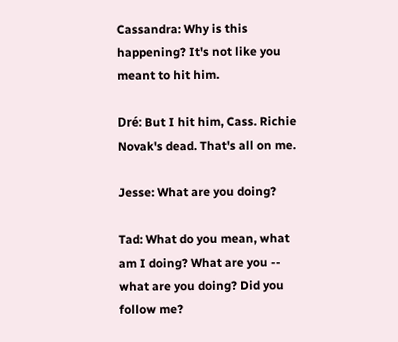Cassandra: Why is this happening? It's not like you meant to hit him.

Dré: But I hit him, Cass. Richie Novak's dead. That's all on me.

Jesse: What are you doing?

Tad: What do you mean, what am I doing? What are you -- what are you doing? Did you follow me?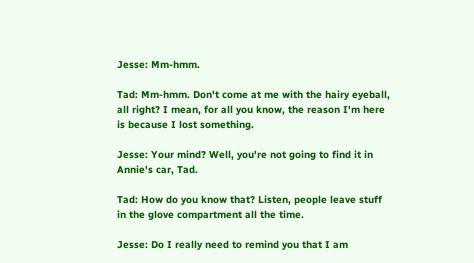Jesse: Mm-hmm.

Tad: Mm-hmm. Don't come at me with the hairy eyeball, all right? I mean, for all you know, the reason I'm here is because I lost something.

Jesse: Your mind? Well, you're not going to find it in Annie's car, Tad.

Tad: How do you know that? Listen, people leave stuff in the glove compartment all the time.

Jesse: Do I really need to remind you that I am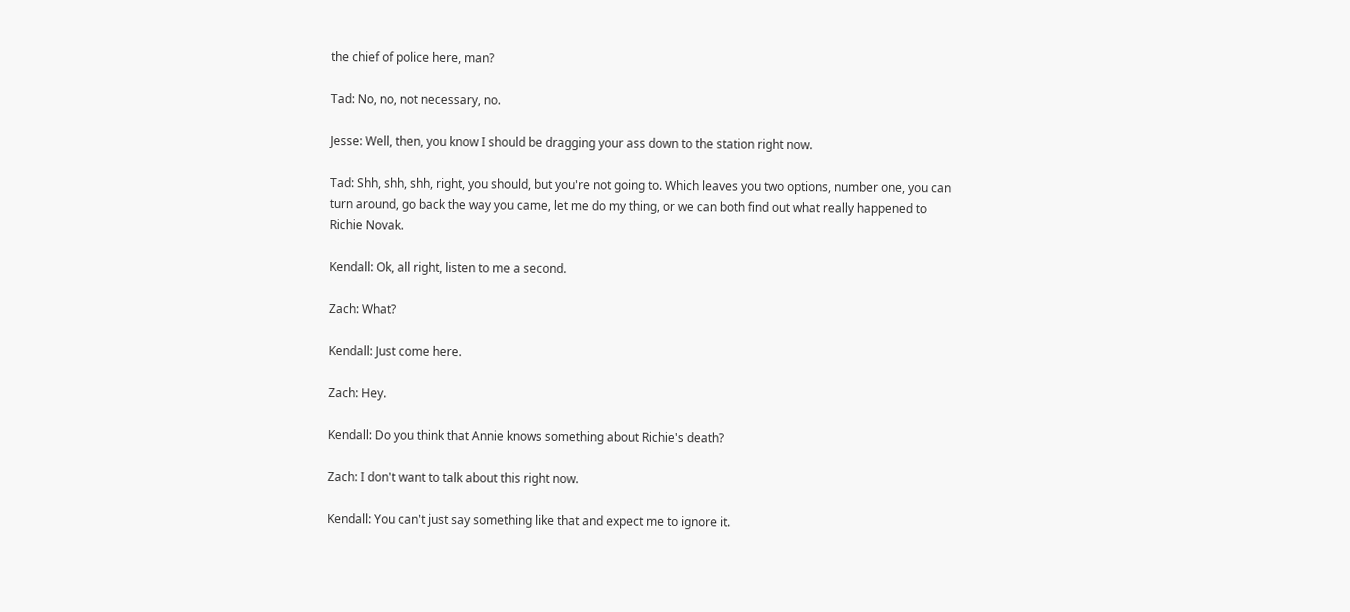the chief of police here, man?

Tad: No, no, not necessary, no.

Jesse: Well, then, you know I should be dragging your ass down to the station right now.

Tad: Shh, shh, shh, right, you should, but you're not going to. Which leaves you two options, number one, you can turn around, go back the way you came, let me do my thing, or we can both find out what really happened to Richie Novak.

Kendall: Ok, all right, listen to me a second.

Zach: What?

Kendall: Just come here.

Zach: Hey.

Kendall: Do you think that Annie knows something about Richie's death?

Zach: I don't want to talk about this right now.

Kendall: You can't just say something like that and expect me to ignore it.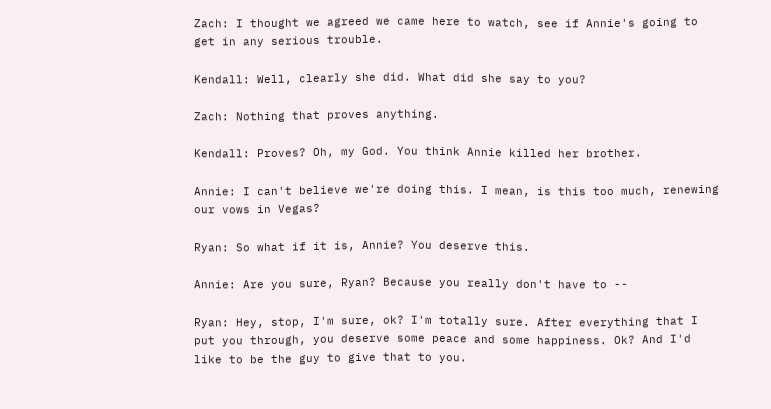Zach: I thought we agreed we came here to watch, see if Annie's going to get in any serious trouble.

Kendall: Well, clearly she did. What did she say to you?

Zach: Nothing that proves anything.

Kendall: Proves? Oh, my God. You think Annie killed her brother.

Annie: I can't believe we're doing this. I mean, is this too much, renewing our vows in Vegas?

Ryan: So what if it is, Annie? You deserve this.

Annie: Are you sure, Ryan? Because you really don't have to --

Ryan: Hey, stop, I'm sure, ok? I'm totally sure. After everything that I put you through, you deserve some peace and some happiness. Ok? And I'd like to be the guy to give that to you.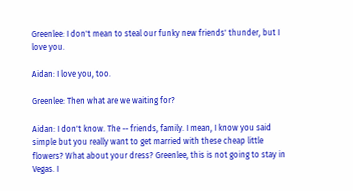Greenlee: I don't mean to steal our funky new friends' thunder, but I love you.

Aidan: I love you, too.

Greenlee: Then what are we waiting for?

Aidan: I don't know. The -- friends, family. I mean, I know you said simple but you really want to get married with these cheap little flowers? What about your dress? Greenlee, this is not going to stay in Vegas. I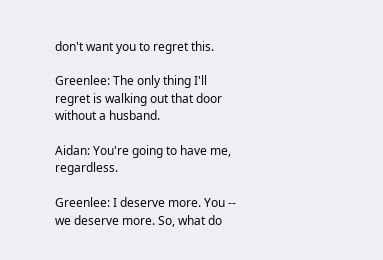don't want you to regret this.

Greenlee: The only thing I'll regret is walking out that door without a husband.

Aidan: You're going to have me, regardless.

Greenlee: I deserve more. You -- we deserve more. So, what do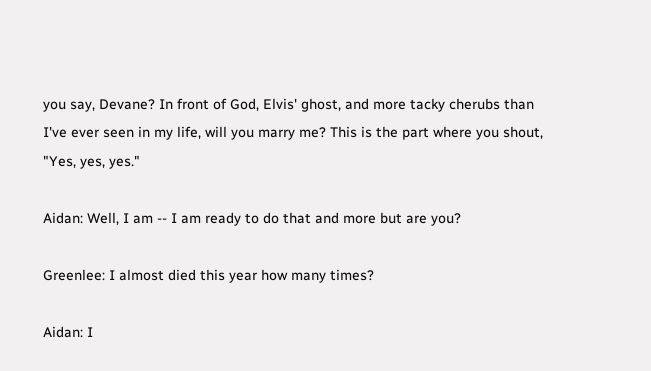you say, Devane? In front of God, Elvis' ghost, and more tacky cherubs than I've ever seen in my life, will you marry me? This is the part where you shout, "Yes, yes, yes."

Aidan: Well, I am -- I am ready to do that and more but are you?

Greenlee: I almost died this year how many times?

Aidan: I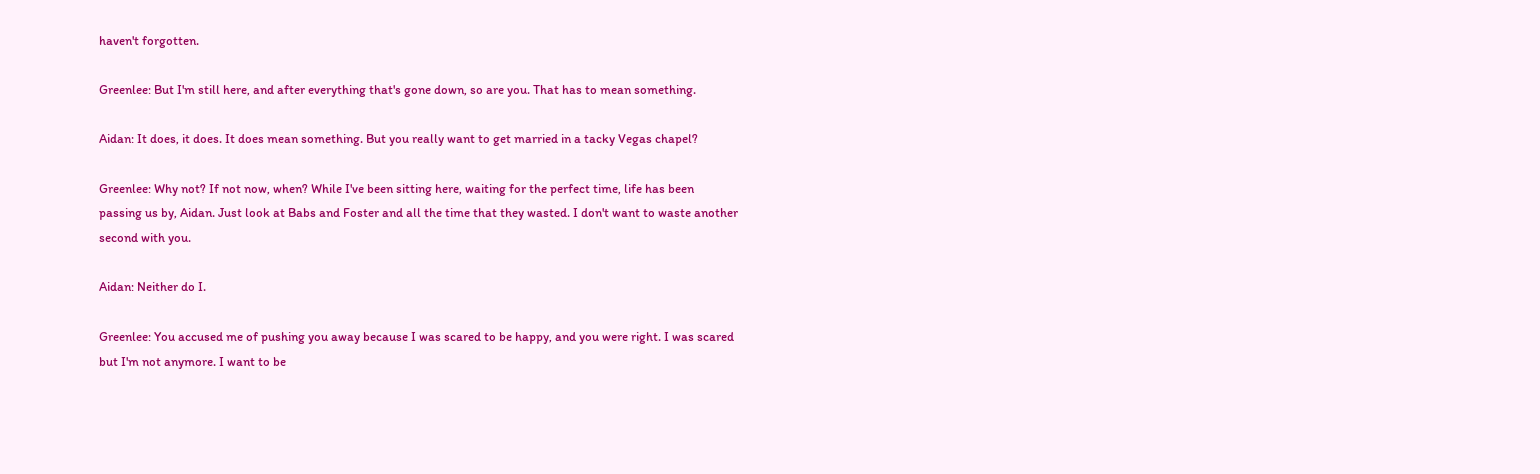haven't forgotten.

Greenlee: But I'm still here, and after everything that's gone down, so are you. That has to mean something.

Aidan: It does, it does. It does mean something. But you really want to get married in a tacky Vegas chapel?

Greenlee: Why not? If not now, when? While I've been sitting here, waiting for the perfect time, life has been passing us by, Aidan. Just look at Babs and Foster and all the time that they wasted. I don't want to waste another second with you.

Aidan: Neither do I.

Greenlee: You accused me of pushing you away because I was scared to be happy, and you were right. I was scared but I'm not anymore. I want to be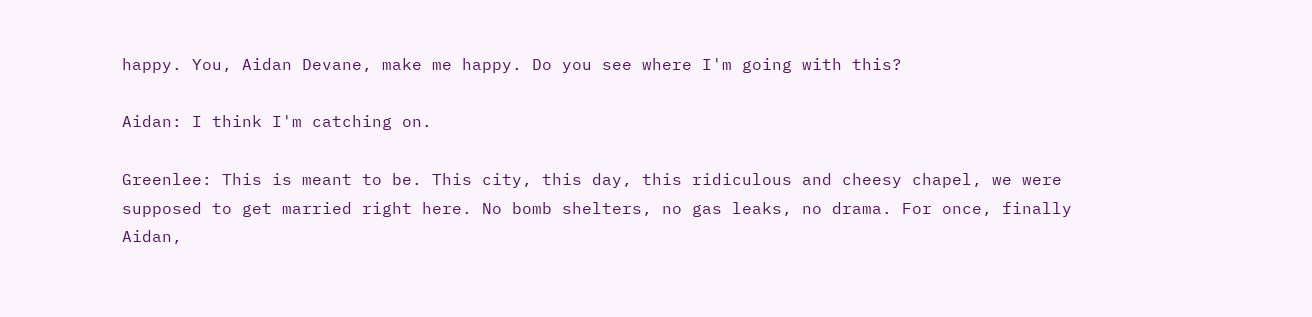happy. You, Aidan Devane, make me happy. Do you see where I'm going with this?

Aidan: I think I'm catching on.

Greenlee: This is meant to be. This city, this day, this ridiculous and cheesy chapel, we were supposed to get married right here. No bomb shelters, no gas leaks, no drama. For once, finally Aidan,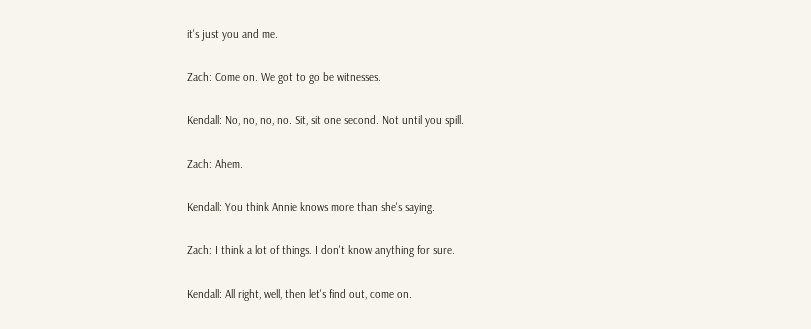it's just you and me.

Zach: Come on. We got to go be witnesses.

Kendall: No, no, no, no. Sit, sit one second. Not until you spill.

Zach: Ahem.

Kendall: You think Annie knows more than she's saying.

Zach: I think a lot of things. I don't know anything for sure.

Kendall: All right, well, then let's find out, come on.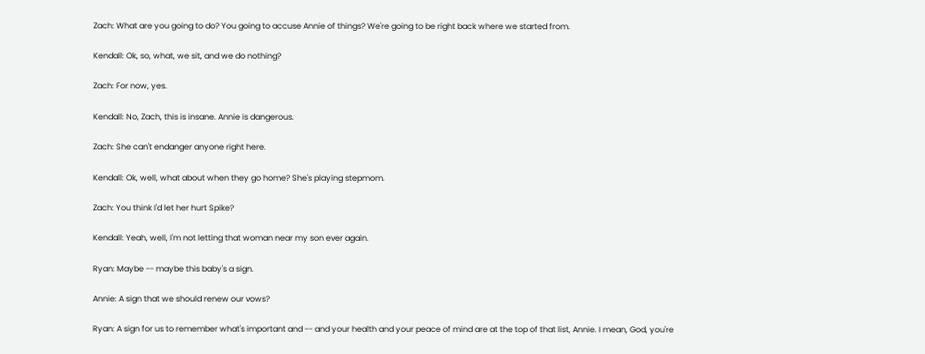Zach: What are you going to do? You going to accuse Annie of things? We're going to be right back where we started from.

Kendall: Ok, so, what, we sit, and we do nothing?

Zach: For now, yes.

Kendall: No, Zach, this is insane. Annie is dangerous.

Zach: She can't endanger anyone right here.

Kendall: Ok, well, what about when they go home? She's playing stepmom.

Zach: You think I'd let her hurt Spike?

Kendall: Yeah, well, I'm not letting that woman near my son ever again.

Ryan: Maybe -- maybe this baby's a sign.

Annie: A sign that we should renew our vows?

Ryan: A sign for us to remember what's important and -- and your health and your peace of mind are at the top of that list, Annie. I mean, God, you're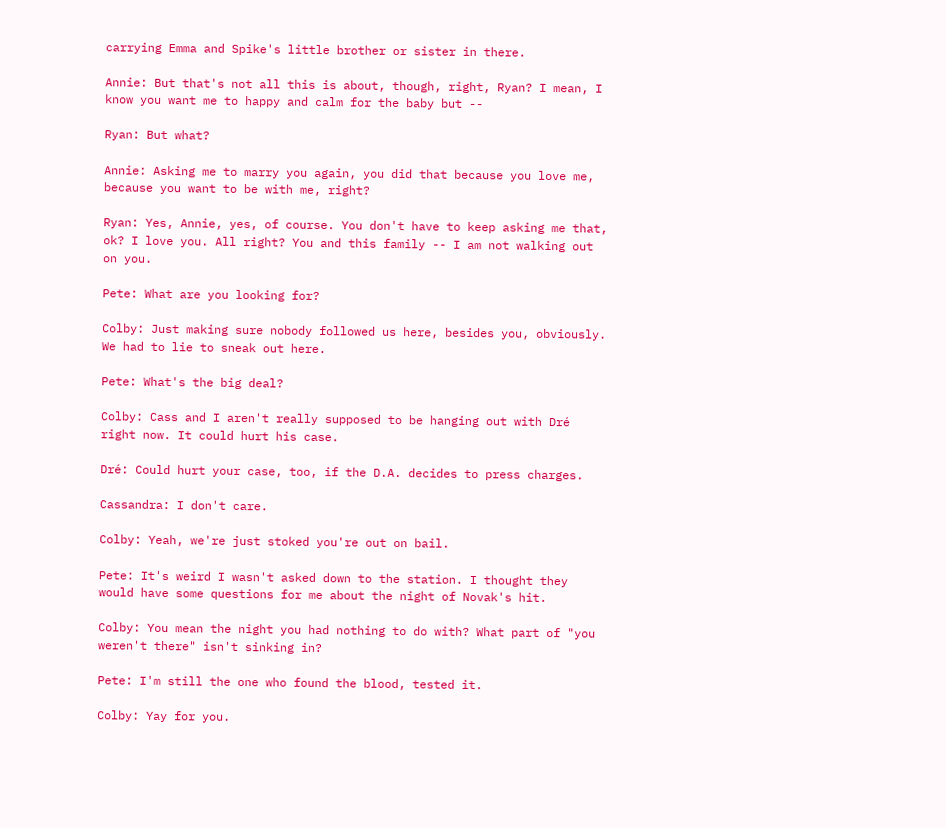carrying Emma and Spike's little brother or sister in there.

Annie: But that's not all this is about, though, right, Ryan? I mean, I know you want me to happy and calm for the baby but --

Ryan: But what?

Annie: Asking me to marry you again, you did that because you love me, because you want to be with me, right?

Ryan: Yes, Annie, yes, of course. You don't have to keep asking me that, ok? I love you. All right? You and this family -- I am not walking out on you.

Pete: What are you looking for?

Colby: Just making sure nobody followed us here, besides you, obviously. We had to lie to sneak out here.

Pete: What's the big deal?

Colby: Cass and I aren't really supposed to be hanging out with Dré right now. It could hurt his case.

Dré: Could hurt your case, too, if the D.A. decides to press charges.

Cassandra: I don't care.

Colby: Yeah, we're just stoked you're out on bail.

Pete: It's weird I wasn't asked down to the station. I thought they would have some questions for me about the night of Novak's hit.

Colby: You mean the night you had nothing to do with? What part of "you weren't there" isn't sinking in?

Pete: I'm still the one who found the blood, tested it.

Colby: Yay for you.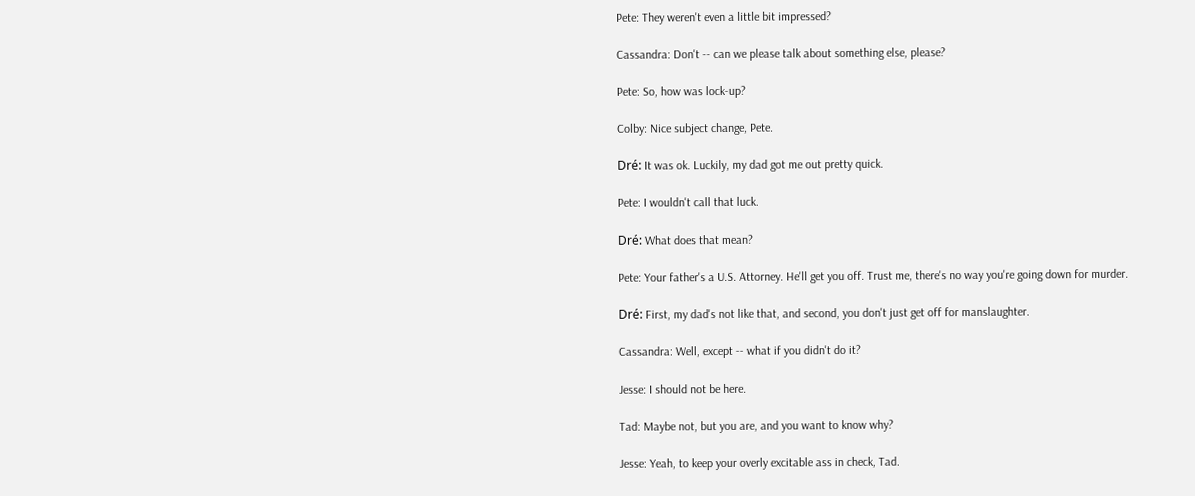Pete: They weren't even a little bit impressed?

Cassandra: Don't -- can we please talk about something else, please?

Pete: So, how was lock-up?

Colby: Nice subject change, Pete.

Dré: It was ok. Luckily, my dad got me out pretty quick.

Pete: I wouldn't call that luck.

Dré: What does that mean?

Pete: Your father's a U.S. Attorney. He'll get you off. Trust me, there's no way you're going down for murder.

Dré: First, my dad's not like that, and second, you don't just get off for manslaughter.

Cassandra: Well, except -- what if you didn't do it?

Jesse: I should not be here.

Tad: Maybe not, but you are, and you want to know why?

Jesse: Yeah, to keep your overly excitable ass in check, Tad.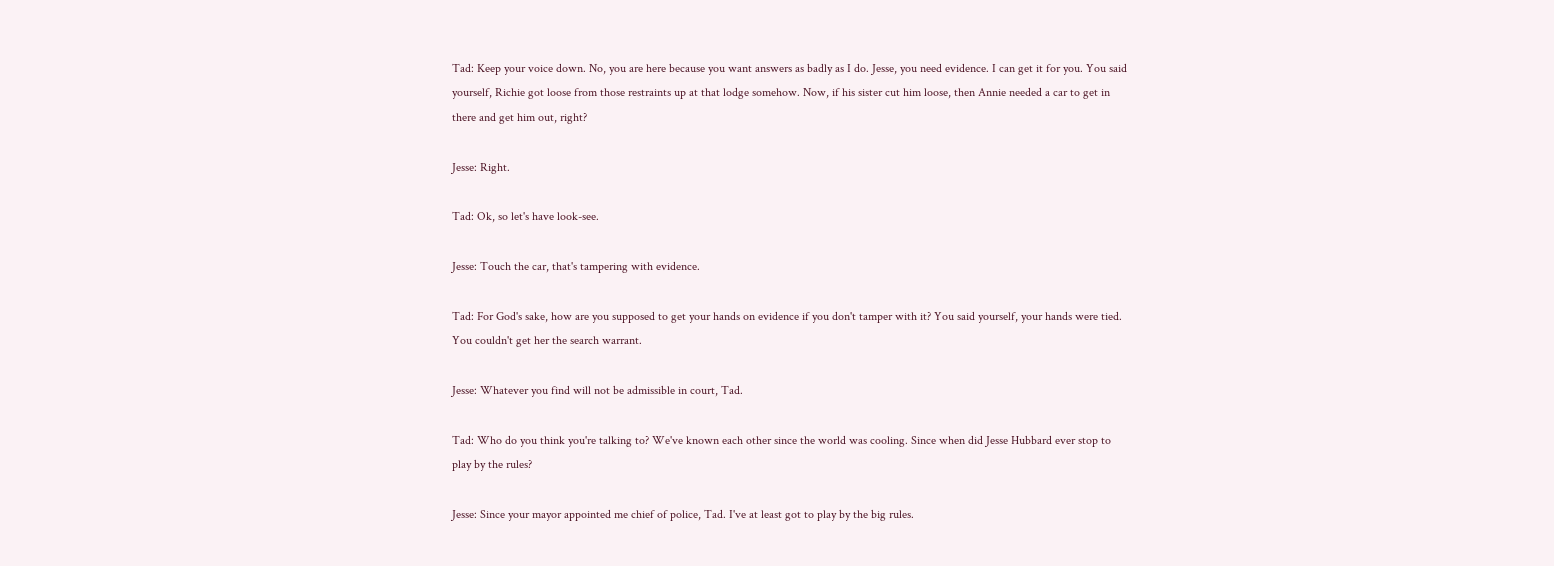Tad: Keep your voice down. No, you are here because you want answers as badly as I do. Jesse, you need evidence. I can get it for you. You said yourself, Richie got loose from those restraints up at that lodge somehow. Now, if his sister cut him loose, then Annie needed a car to get in there and get him out, right?

Jesse: Right.

Tad: Ok, so let's have look-see.

Jesse: Touch the car, that's tampering with evidence.

Tad: For God's sake, how are you supposed to get your hands on evidence if you don't tamper with it? You said yourself, your hands were tied. You couldn't get her the search warrant.

Jesse: Whatever you find will not be admissible in court, Tad.

Tad: Who do you think you're talking to? We've known each other since the world was cooling. Since when did Jesse Hubbard ever stop to play by the rules?

Jesse: Since your mayor appointed me chief of police, Tad. I've at least got to play by the big rules.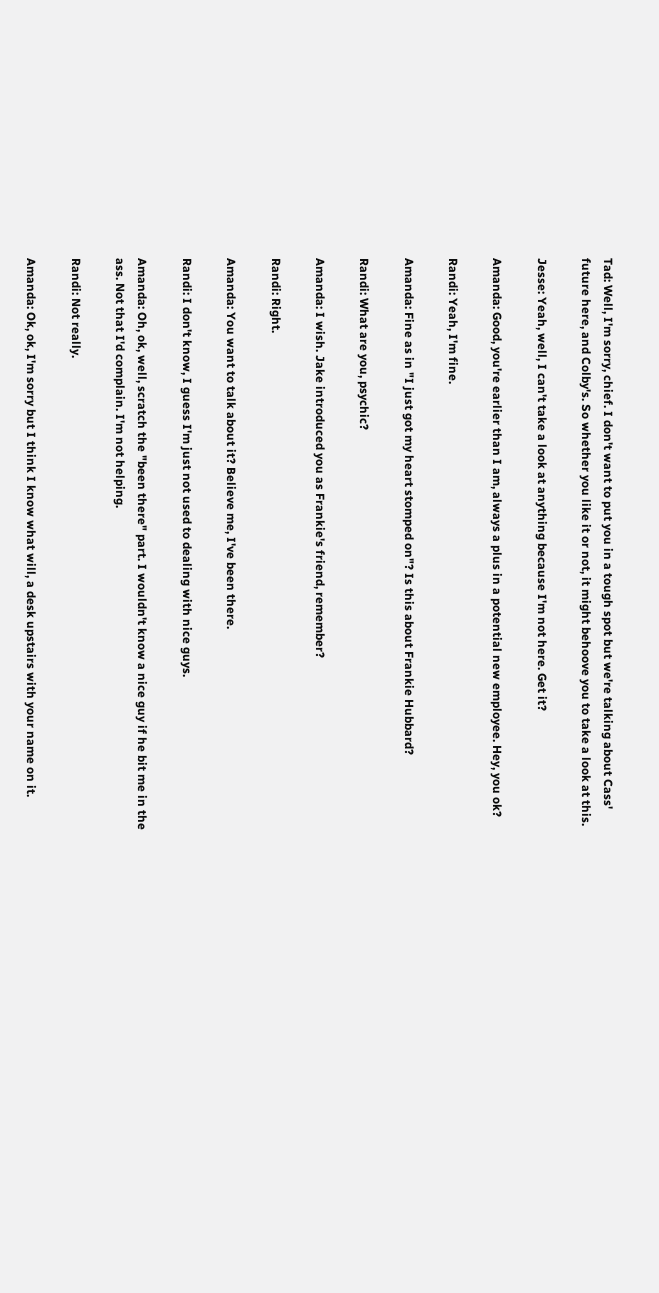Tad: Well, I'm sorry, chief. I don't want to put you in a tough spot but we're talking about Cass' future here, and Colby's. So whether you like it or not, it might behoove you to take a look at this.

Jesse: Yeah, well, I can't take a look at anything because I'm not here. Get it?

Amanda: Good, you're earlier than I am, always a plus in a potential new employee. Hey, you ok?

Randi: Yeah, I'm fine.

Amanda: Fine as in "I just got my heart stomped on"? Is this about Frankie Hubbard?

Randi: What are you, psychic?

Amanda: I wish. Jake introduced you as Frankie's friend, remember?

Randi: Right.

Amanda: You want to talk about it? Believe me, I've been there.

Randi: I don't know, I guess I'm just not used to dealing with nice guys.

Amanda: Oh, ok, well, scratch the "been there" part. I wouldn't know a nice guy if he bit me in the ass. Not that I'd complain. I'm not helping.

Randi: Not really.

Amanda: Ok, ok, I'm sorry but I think I know what will, a desk upstairs with your name on it.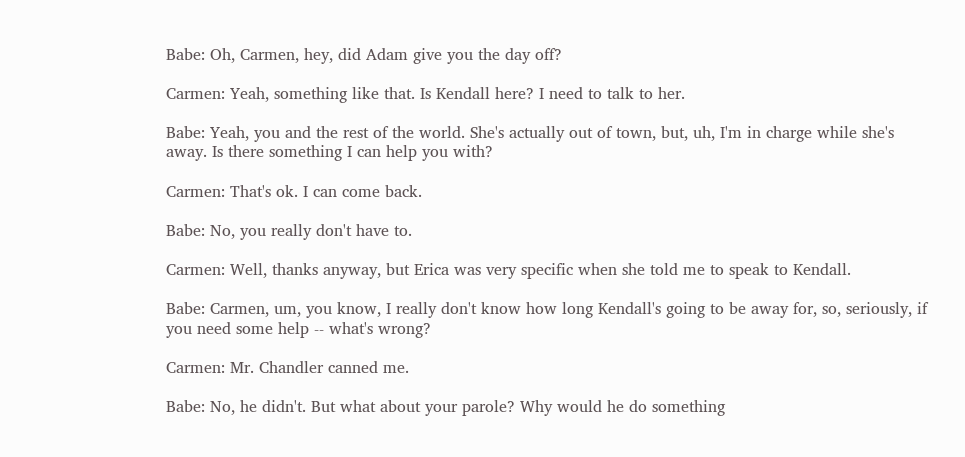Babe: Oh, Carmen, hey, did Adam give you the day off?

Carmen: Yeah, something like that. Is Kendall here? I need to talk to her.

Babe: Yeah, you and the rest of the world. She's actually out of town, but, uh, I'm in charge while she's away. Is there something I can help you with?

Carmen: That's ok. I can come back.

Babe: No, you really don't have to.

Carmen: Well, thanks anyway, but Erica was very specific when she told me to speak to Kendall.

Babe: Carmen, um, you know, I really don't know how long Kendall's going to be away for, so, seriously, if you need some help -- what's wrong?

Carmen: Mr. Chandler canned me.

Babe: No, he didn't. But what about your parole? Why would he do something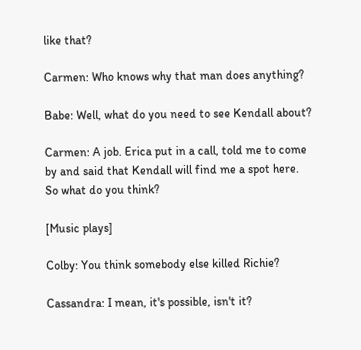like that?

Carmen: Who knows why that man does anything?

Babe: Well, what do you need to see Kendall about?

Carmen: A job. Erica put in a call, told me to come by and said that Kendall will find me a spot here. So what do you think?

[Music plays]

Colby: You think somebody else killed Richie?

Cassandra: I mean, it's possible, isn't it?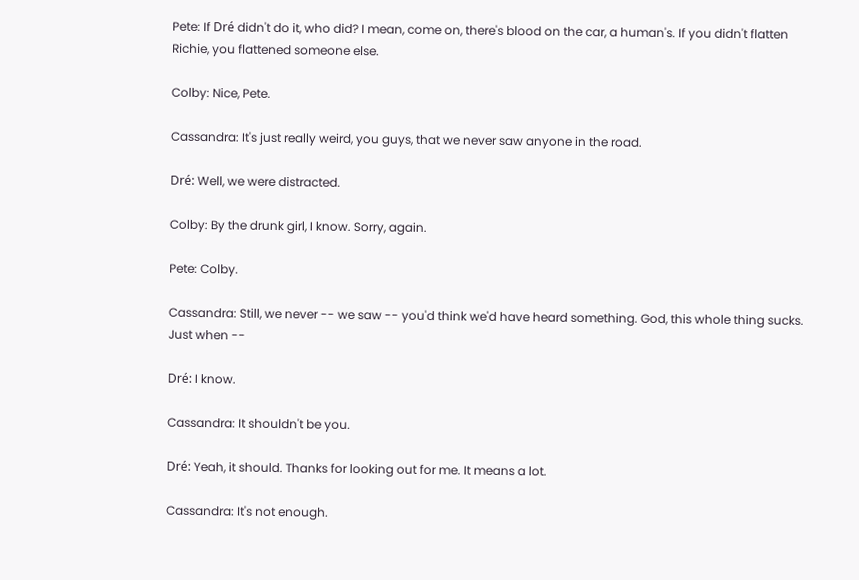Pete: If Dré didn't do it, who did? I mean, come on, there's blood on the car, a human's. If you didn't flatten Richie, you flattened someone else.

Colby: Nice, Pete.

Cassandra: It's just really weird, you guys, that we never saw anyone in the road.

Dré: Well, we were distracted.

Colby: By the drunk girl, I know. Sorry, again.

Pete: Colby.

Cassandra: Still, we never -- we saw -- you'd think we'd have heard something. God, this whole thing sucks. Just when --

Dré: I know.

Cassandra: It shouldn't be you.

Dré: Yeah, it should. Thanks for looking out for me. It means a lot.

Cassandra: It's not enough.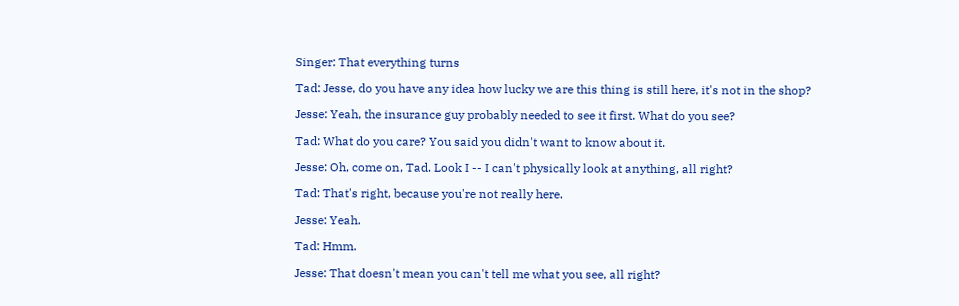Singer: That everything turns

Tad: Jesse, do you have any idea how lucky we are this thing is still here, it's not in the shop?

Jesse: Yeah, the insurance guy probably needed to see it first. What do you see?

Tad: What do you care? You said you didn't want to know about it.

Jesse: Oh, come on, Tad. Look I -- I can't physically look at anything, all right?

Tad: That's right, because you're not really here.

Jesse: Yeah.

Tad: Hmm.

Jesse: That doesn't mean you can't tell me what you see, all right?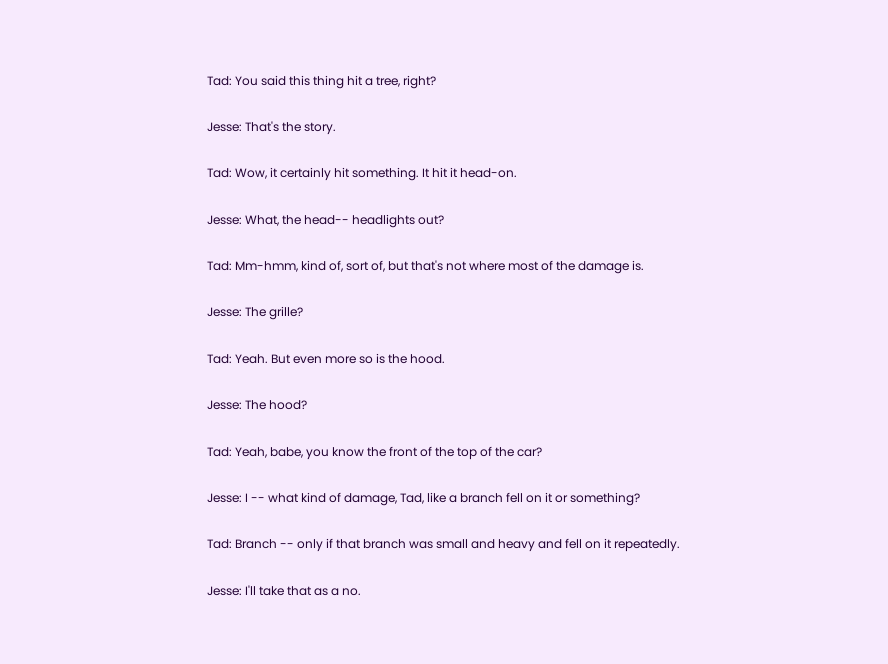Tad: You said this thing hit a tree, right?

Jesse: That's the story.

Tad: Wow, it certainly hit something. It hit it head-on.

Jesse: What, the head-- headlights out?

Tad: Mm-hmm, kind of, sort of, but that's not where most of the damage is.

Jesse: The grille?

Tad: Yeah. But even more so is the hood.

Jesse: The hood?

Tad: Yeah, babe, you know the front of the top of the car?

Jesse: I -- what kind of damage, Tad, like a branch fell on it or something?

Tad: Branch -- only if that branch was small and heavy and fell on it repeatedly.

Jesse: I'll take that as a no.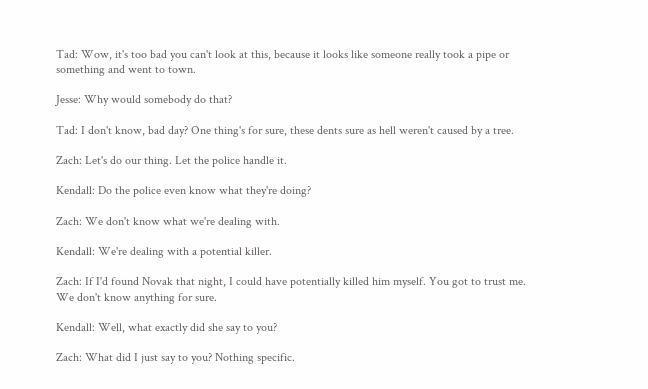Tad: Wow, it's too bad you can't look at this, because it looks like someone really took a pipe or something and went to town.

Jesse: Why would somebody do that?

Tad: I don't know, bad day? One thing's for sure, these dents sure as hell weren't caused by a tree.

Zach: Let's do our thing. Let the police handle it.

Kendall: Do the police even know what they're doing?

Zach: We don't know what we're dealing with.

Kendall: We're dealing with a potential killer.

Zach: If I'd found Novak that night, I could have potentially killed him myself. You got to trust me. We don't know anything for sure.

Kendall: Well, what exactly did she say to you?

Zach: What did I just say to you? Nothing specific.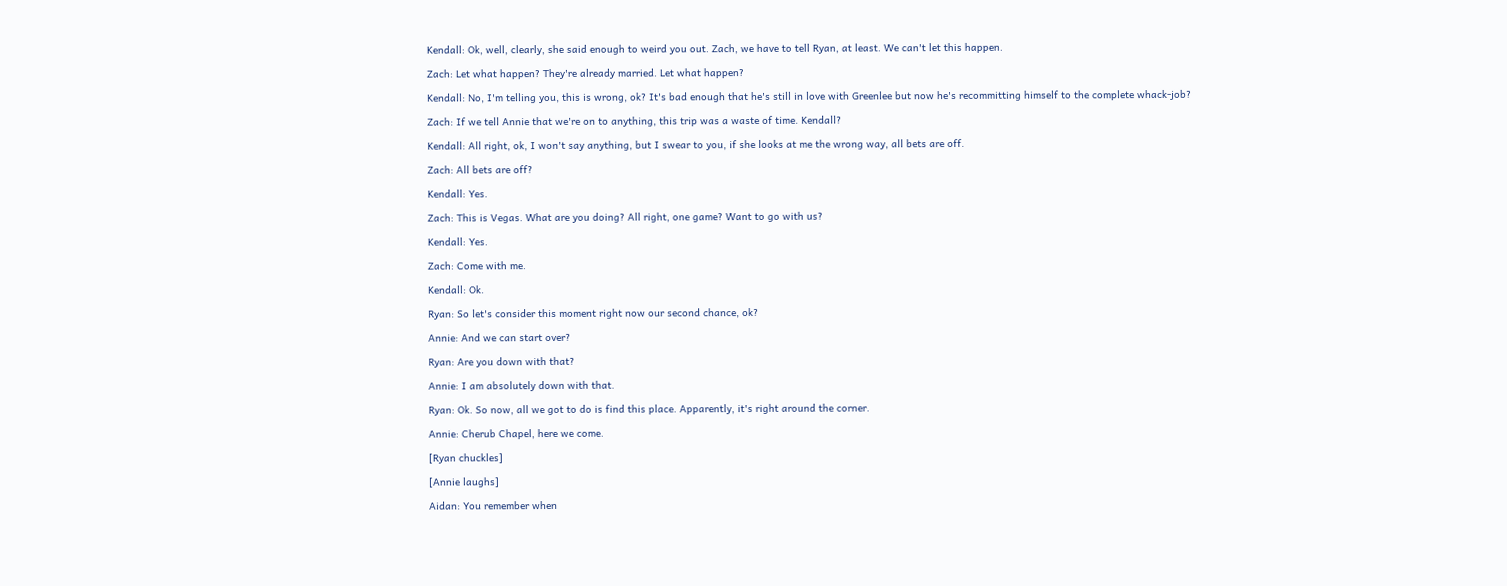Kendall: Ok, well, clearly, she said enough to weird you out. Zach, we have to tell Ryan, at least. We can't let this happen.

Zach: Let what happen? They're already married. Let what happen?

Kendall: No, I'm telling you, this is wrong, ok? It's bad enough that he's still in love with Greenlee but now he's recommitting himself to the complete whack-job?

Zach: If we tell Annie that we're on to anything, this trip was a waste of time. Kendall?

Kendall: All right, ok, I won't say anything, but I swear to you, if she looks at me the wrong way, all bets are off.

Zach: All bets are off?

Kendall: Yes.

Zach: This is Vegas. What are you doing? All right, one game? Want to go with us?

Kendall: Yes.

Zach: Come with me.

Kendall: Ok.

Ryan: So let's consider this moment right now our second chance, ok?

Annie: And we can start over?

Ryan: Are you down with that?

Annie: I am absolutely down with that.

Ryan: Ok. So now, all we got to do is find this place. Apparently, it's right around the corner.

Annie: Cherub Chapel, here we come.

[Ryan chuckles]

[Annie laughs]

Aidan: You remember when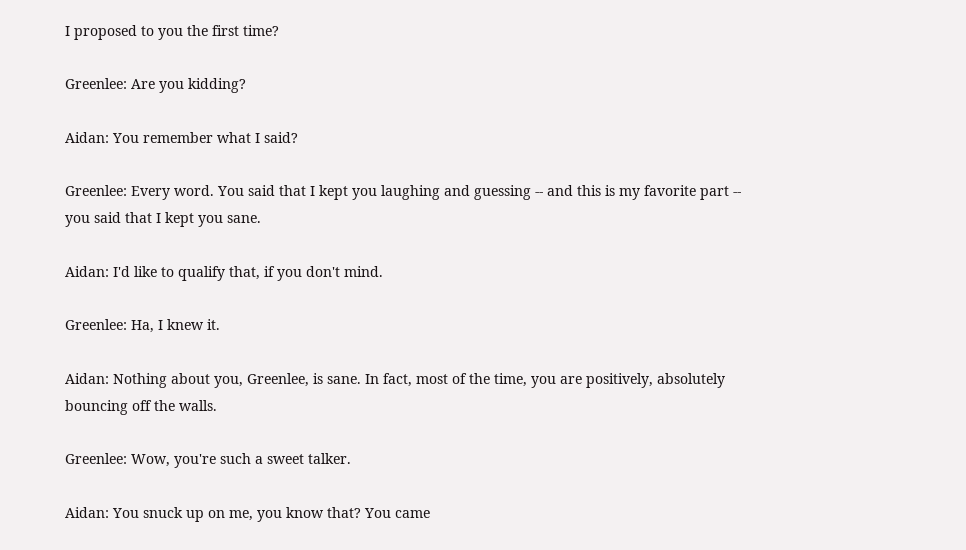I proposed to you the first time?

Greenlee: Are you kidding?

Aidan: You remember what I said?

Greenlee: Every word. You said that I kept you laughing and guessing -- and this is my favorite part -- you said that I kept you sane.

Aidan: I'd like to qualify that, if you don't mind.

Greenlee: Ha, I knew it.

Aidan: Nothing about you, Greenlee, is sane. In fact, most of the time, you are positively, absolutely bouncing off the walls.

Greenlee: Wow, you're such a sweet talker.

Aidan: You snuck up on me, you know that? You came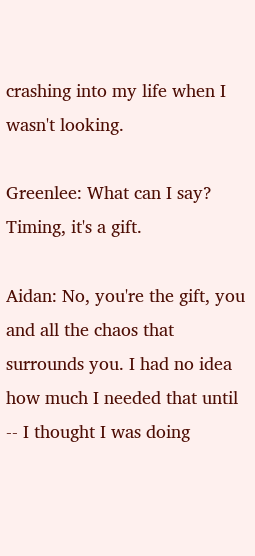crashing into my life when I wasn't looking.

Greenlee: What can I say? Timing, it's a gift.

Aidan: No, you're the gift, you and all the chaos that surrounds you. I had no idea how much I needed that until -- I thought I was doing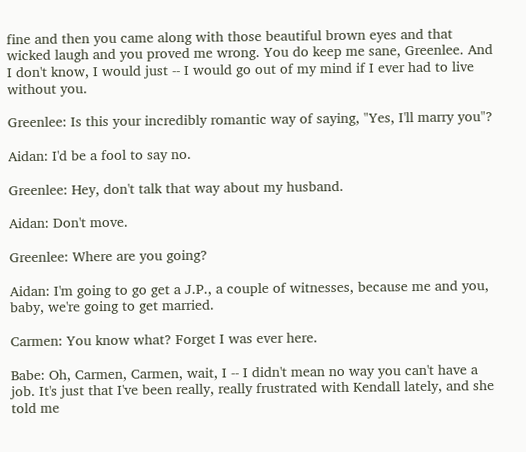fine and then you came along with those beautiful brown eyes and that wicked laugh and you proved me wrong. You do keep me sane, Greenlee. And I don't know, I would just -- I would go out of my mind if I ever had to live without you.

Greenlee: Is this your incredibly romantic way of saying, "Yes, I'll marry you"?

Aidan: I'd be a fool to say no.

Greenlee: Hey, don't talk that way about my husband.

Aidan: Don't move.

Greenlee: Where are you going?

Aidan: I'm going to go get a J.P., a couple of witnesses, because me and you, baby, we're going to get married.

Carmen: You know what? Forget I was ever here.

Babe: Oh, Carmen, Carmen, wait, I -- I didn't mean no way you can't have a job. It's just that I've been really, really frustrated with Kendall lately, and she told me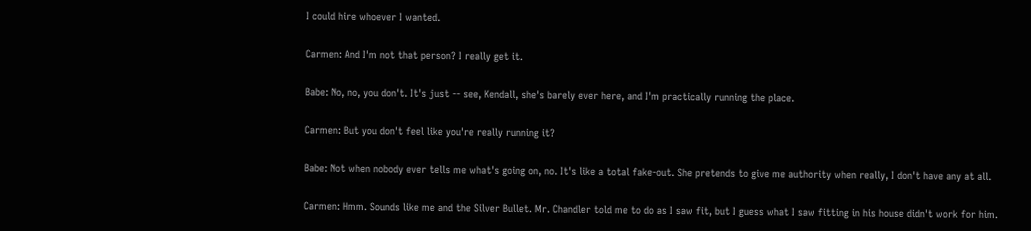I could hire whoever I wanted.

Carmen: And I'm not that person? I really get it.

Babe: No, no, you don't. It's just -- see, Kendall, she's barely ever here, and I'm practically running the place.

Carmen: But you don't feel like you're really running it?

Babe: Not when nobody ever tells me what's going on, no. It's like a total fake-out. She pretends to give me authority when really, I don't have any at all.

Carmen: Hmm. Sounds like me and the Silver Bullet. Mr. Chandler told me to do as I saw fit, but I guess what I saw fitting in his house didn't work for him.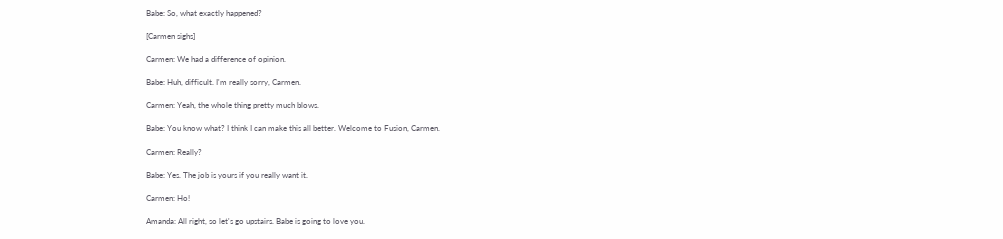Babe: So, what exactly happened?

[Carmen sighs]

Carmen: We had a difference of opinion.

Babe: Huh, difficult. I'm really sorry, Carmen.

Carmen: Yeah, the whole thing pretty much blows.

Babe: You know what? I think I can make this all better. Welcome to Fusion, Carmen.

Carmen: Really?

Babe: Yes. The job is yours if you really want it.

Carmen: Ho!

Amanda: All right, so let's go upstairs. Babe is going to love you.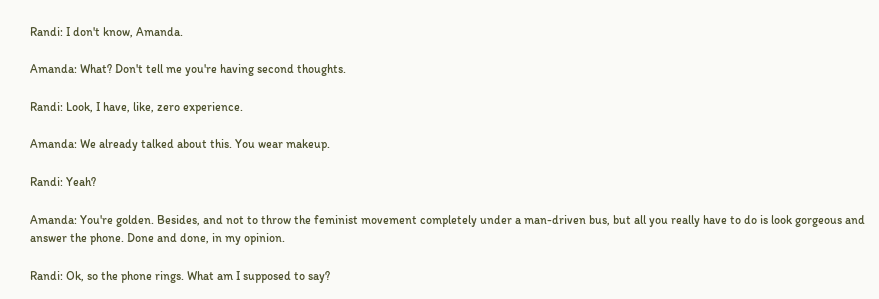Randi: I don't know, Amanda.

Amanda: What? Don't tell me you're having second thoughts.

Randi: Look, I have, like, zero experience.

Amanda: We already talked about this. You wear makeup.

Randi: Yeah?

Amanda: You're golden. Besides, and not to throw the feminist movement completely under a man-driven bus, but all you really have to do is look gorgeous and answer the phone. Done and done, in my opinion.

Randi: Ok, so the phone rings. What am I supposed to say?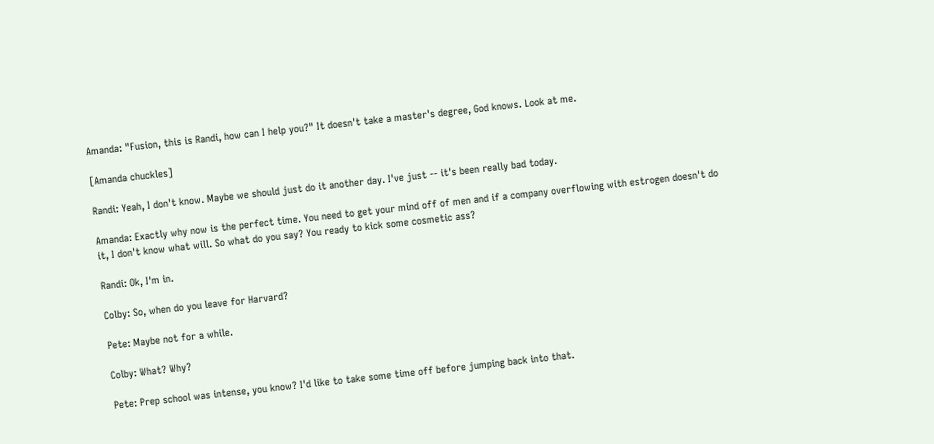Amanda: "Fusion, this is Randi, how can I help you?" It doesn't take a master's degree, God knows. Look at me.

[Amanda chuckles]

Randi: Yeah, I don't know. Maybe we should just do it another day. I've just -- it's been really bad today.

Amanda: Exactly why now is the perfect time. You need to get your mind off of men and if a company overflowing with estrogen doesn't do it, I don't know what will. So what do you say? You ready to kick some cosmetic ass?

Randi: Ok, I'm in.

Colby: So, when do you leave for Harvard?

Pete: Maybe not for a while.

Colby: What? Why?

Pete: Prep school was intense, you know? I'd like to take some time off before jumping back into that.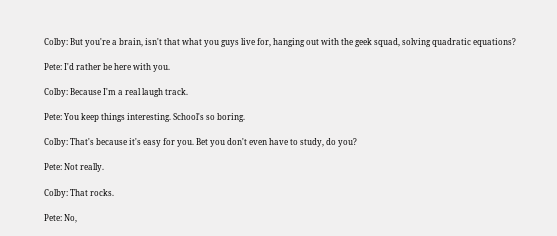Colby: But you're a brain, isn't that what you guys live for, hanging out with the geek squad, solving quadratic equations?

Pete: I'd rather be here with you.

Colby: Because I'm a real laugh track.

Pete: You keep things interesting. School's so boring.

Colby: That's because it's easy for you. Bet you don't even have to study, do you?

Pete: Not really.

Colby: That rocks.

Pete: No,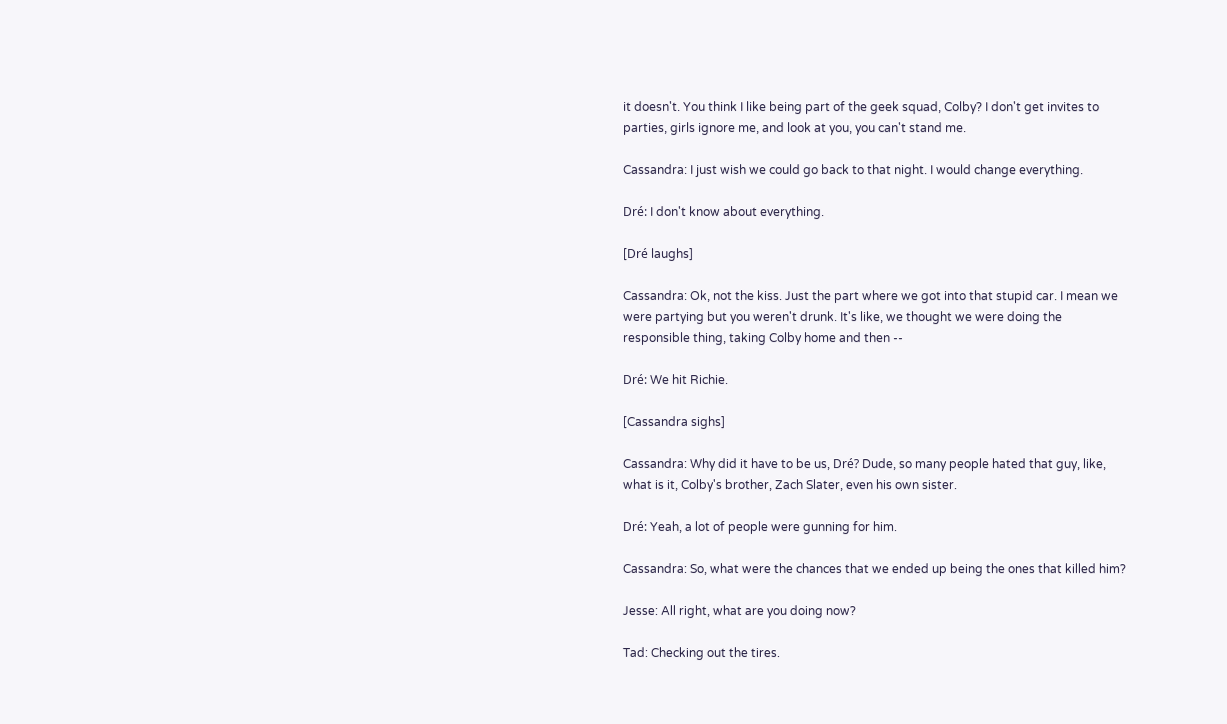it doesn't. You think I like being part of the geek squad, Colby? I don't get invites to parties, girls ignore me, and look at you, you can't stand me.

Cassandra: I just wish we could go back to that night. I would change everything.

Dré: I don't know about everything.

[Dré laughs]

Cassandra: Ok, not the kiss. Just the part where we got into that stupid car. I mean we were partying but you weren't drunk. It's like, we thought we were doing the responsible thing, taking Colby home and then --

Dré: We hit Richie.

[Cassandra sighs]

Cassandra: Why did it have to be us, Dré? Dude, so many people hated that guy, like, what is it, Colby's brother, Zach Slater, even his own sister.

Dré: Yeah, a lot of people were gunning for him.

Cassandra: So, what were the chances that we ended up being the ones that killed him?

Jesse: All right, what are you doing now?

Tad: Checking out the tires.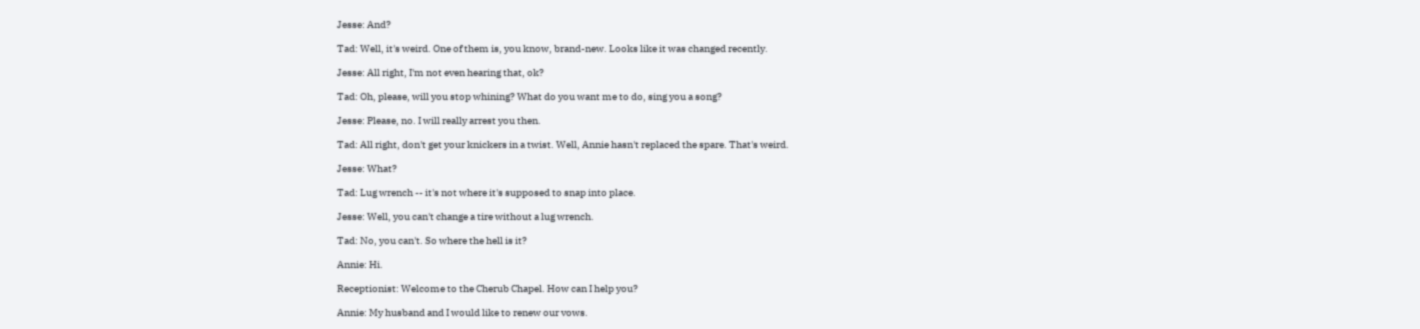Jesse: And?

Tad: Well, it's weird. One of them is, you know, brand-new. Looks like it was changed recently.

Jesse: All right, I'm not even hearing that, ok?

Tad: Oh, please, will you stop whining? What do you want me to do, sing you a song?

Jesse: Please, no. I will really arrest you then.

Tad: All right, don't get your knickers in a twist. Well, Annie hasn't replaced the spare. That's weird.

Jesse: What?

Tad: Lug wrench -- it's not where it's supposed to snap into place.

Jesse: Well, you can't change a tire without a lug wrench.

Tad: No, you can't. So where the hell is it?

Annie: Hi.

Receptionist: Welcome to the Cherub Chapel. How can I help you?

Annie: My husband and I would like to renew our vows.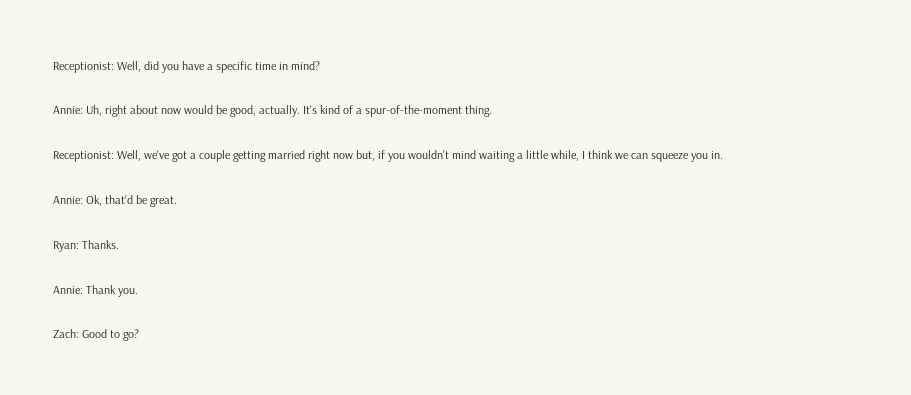Receptionist: Well, did you have a specific time in mind?

Annie: Uh, right about now would be good, actually. It's kind of a spur-of-the-moment thing.

Receptionist: Well, we've got a couple getting married right now but, if you wouldn't mind waiting a little while, I think we can squeeze you in.

Annie: Ok, that'd be great.

Ryan: Thanks.

Annie: Thank you.

Zach: Good to go?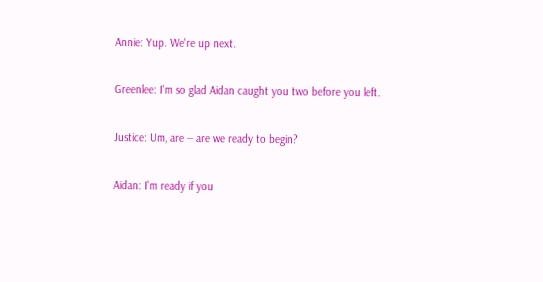Annie: Yup. We're up next.

Greenlee: I'm so glad Aidan caught you two before you left.

Justice: Um, are -- are we ready to begin?

Aidan: I'm ready if you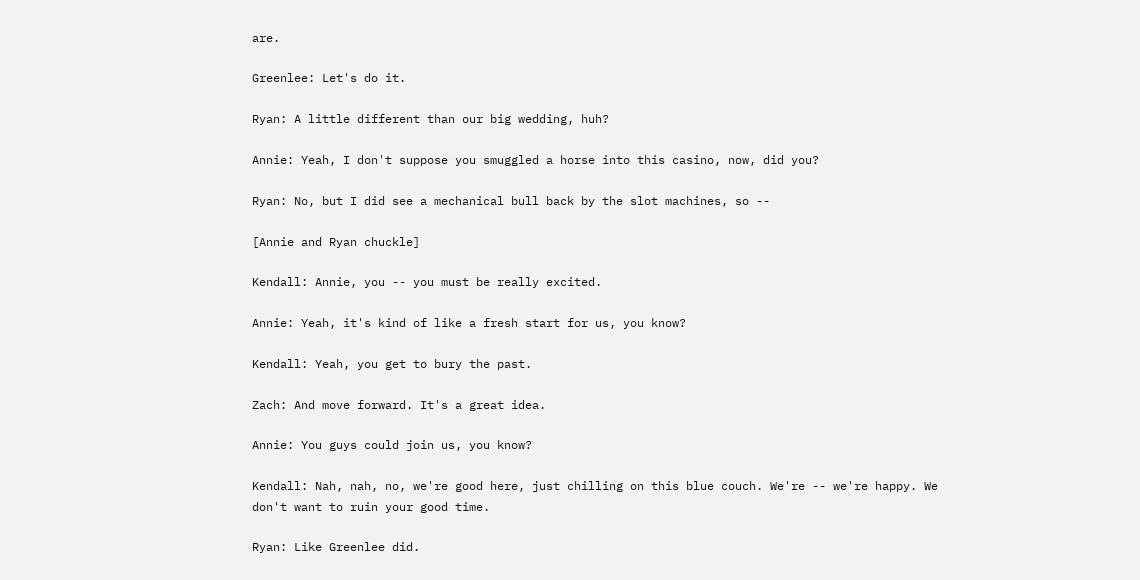are.

Greenlee: Let's do it.

Ryan: A little different than our big wedding, huh?

Annie: Yeah, I don't suppose you smuggled a horse into this casino, now, did you?

Ryan: No, but I did see a mechanical bull back by the slot machines, so --

[Annie and Ryan chuckle]

Kendall: Annie, you -- you must be really excited.

Annie: Yeah, it's kind of like a fresh start for us, you know?

Kendall: Yeah, you get to bury the past.

Zach: And move forward. It's a great idea.

Annie: You guys could join us, you know?

Kendall: Nah, nah, no, we're good here, just chilling on this blue couch. We're -- we're happy. We don't want to ruin your good time.

Ryan: Like Greenlee did.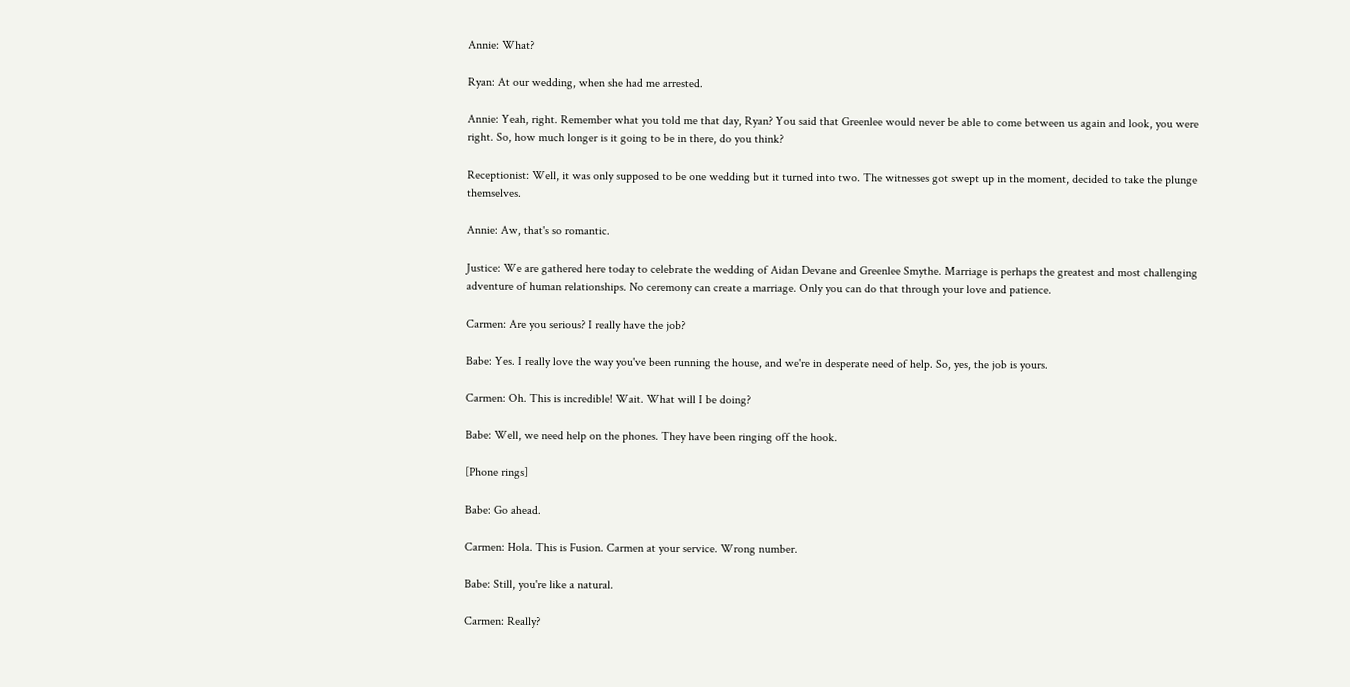Annie: What?

Ryan: At our wedding, when she had me arrested.

Annie: Yeah, right. Remember what you told me that day, Ryan? You said that Greenlee would never be able to come between us again and look, you were right. So, how much longer is it going to be in there, do you think?

Receptionist: Well, it was only supposed to be one wedding but it turned into two. The witnesses got swept up in the moment, decided to take the plunge themselves.

Annie: Aw, that's so romantic.

Justice: We are gathered here today to celebrate the wedding of Aidan Devane and Greenlee Smythe. Marriage is perhaps the greatest and most challenging adventure of human relationships. No ceremony can create a marriage. Only you can do that through your love and patience.

Carmen: Are you serious? I really have the job?

Babe: Yes. I really love the way you've been running the house, and we're in desperate need of help. So, yes, the job is yours.

Carmen: Oh. This is incredible! Wait. What will I be doing?

Babe: Well, we need help on the phones. They have been ringing off the hook.

[Phone rings]

Babe: Go ahead.

Carmen: Hola. This is Fusion. Carmen at your service. Wrong number.

Babe: Still, you're like a natural.

Carmen: Really?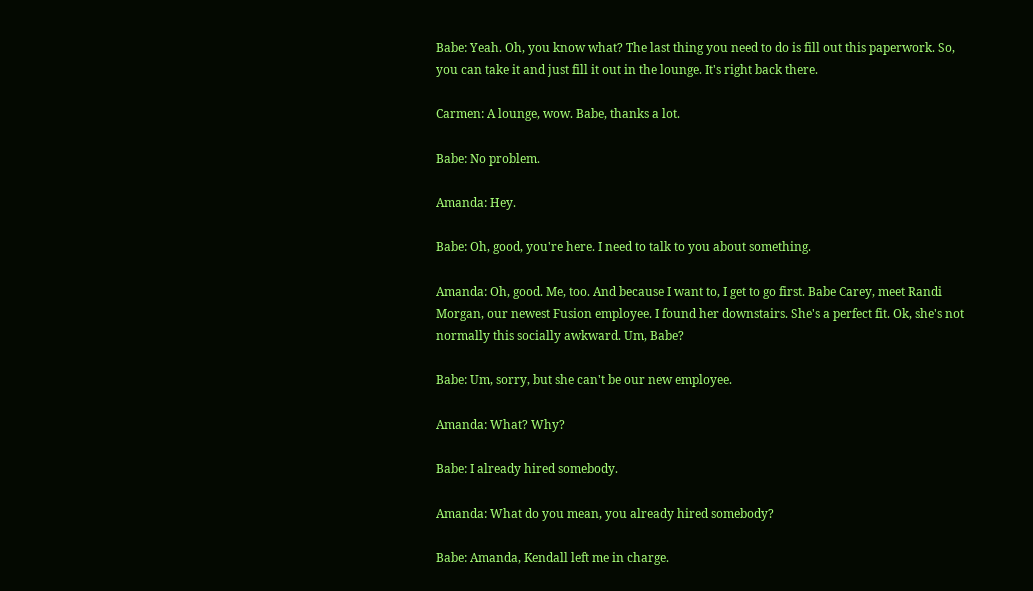Babe: Yeah. Oh, you know what? The last thing you need to do is fill out this paperwork. So, you can take it and just fill it out in the lounge. It's right back there.

Carmen: A lounge, wow. Babe, thanks a lot.

Babe: No problem.

Amanda: Hey.

Babe: Oh, good, you're here. I need to talk to you about something.

Amanda: Oh, good. Me, too. And because I want to, I get to go first. Babe Carey, meet Randi Morgan, our newest Fusion employee. I found her downstairs. She's a perfect fit. Ok, she's not normally this socially awkward. Um, Babe?

Babe: Um, sorry, but she can't be our new employee.

Amanda: What? Why?

Babe: I already hired somebody.

Amanda: What do you mean, you already hired somebody?

Babe: Amanda, Kendall left me in charge.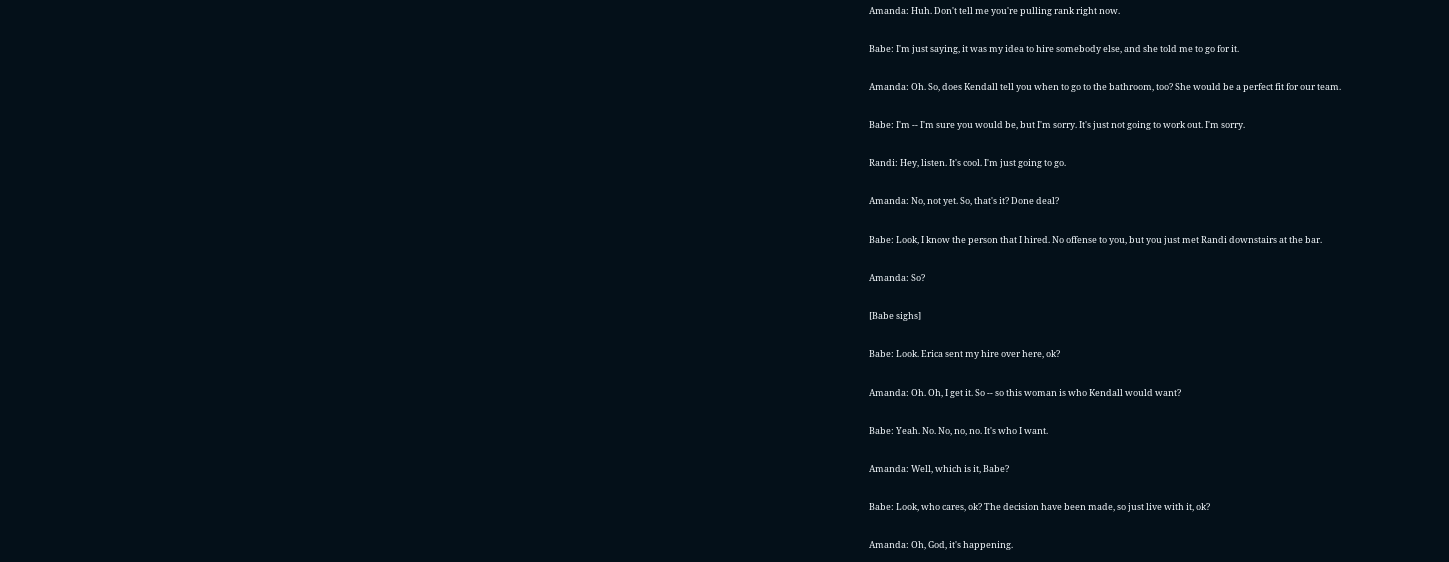Amanda: Huh. Don't tell me you're pulling rank right now.

Babe: I'm just saying, it was my idea to hire somebody else, and she told me to go for it.

Amanda: Oh. So, does Kendall tell you when to go to the bathroom, too? She would be a perfect fit for our team.

Babe: I'm -- I'm sure you would be, but I'm sorry. It's just not going to work out. I'm sorry.

Randi: Hey, listen. It's cool. I'm just going to go.

Amanda: No, not yet. So, that's it? Done deal?

Babe: Look, I know the person that I hired. No offense to you, but you just met Randi downstairs at the bar.

Amanda: So?

[Babe sighs]

Babe: Look. Erica sent my hire over here, ok?

Amanda: Oh. Oh, I get it. So -- so this woman is who Kendall would want?

Babe: Yeah. No. No, no, no. It's who I want.

Amanda: Well, which is it, Babe?

Babe: Look, who cares, ok? The decision have been made, so just live with it, ok?

Amanda: Oh, God, it's happening.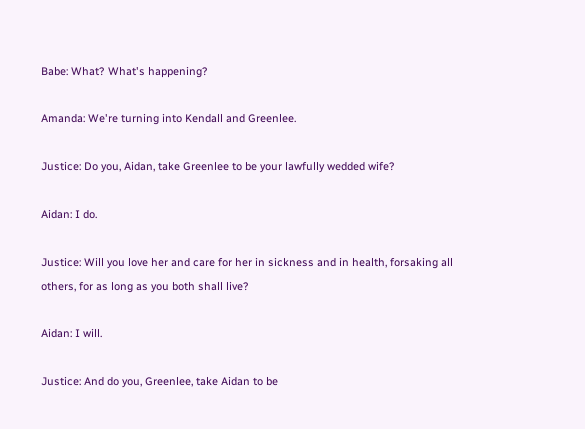Babe: What? What's happening?

Amanda: We're turning into Kendall and Greenlee.

Justice: Do you, Aidan, take Greenlee to be your lawfully wedded wife?

Aidan: I do.

Justice: Will you love her and care for her in sickness and in health, forsaking all others, for as long as you both shall live?

Aidan: I will.

Justice: And do you, Greenlee, take Aidan to be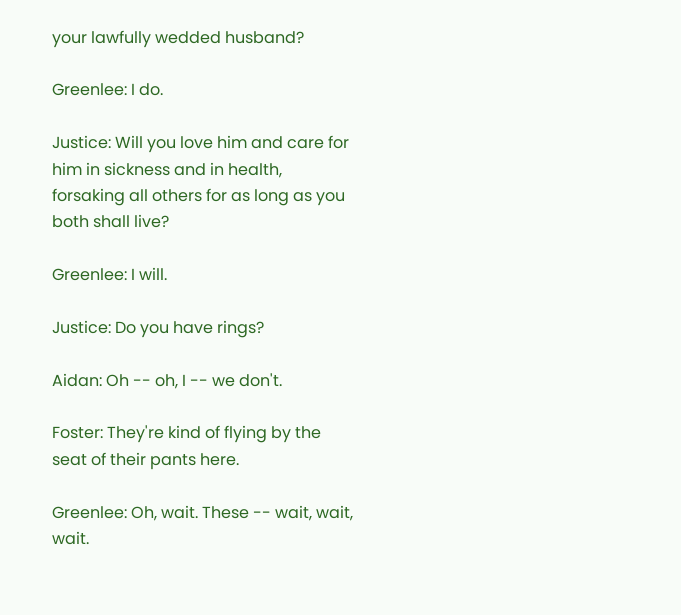your lawfully wedded husband?

Greenlee: I do.

Justice: Will you love him and care for him in sickness and in health, forsaking all others for as long as you both shall live?

Greenlee: I will.

Justice: Do you have rings?

Aidan: Oh -- oh, I -- we don't.

Foster: They're kind of flying by the seat of their pants here.

Greenlee: Oh, wait. These -- wait, wait, wait.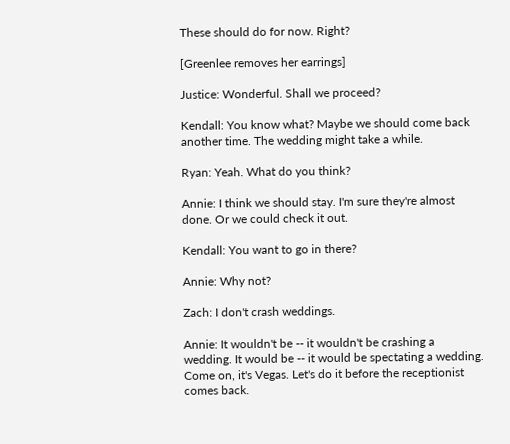These should do for now. Right?

[Greenlee removes her earrings]

Justice: Wonderful. Shall we proceed?

Kendall: You know what? Maybe we should come back another time. The wedding might take a while.

Ryan: Yeah. What do you think?

Annie: I think we should stay. I'm sure they're almost done. Or we could check it out.

Kendall: You want to go in there?

Annie: Why not?

Zach: I don't crash weddings.

Annie: It wouldn't be -- it wouldn't be crashing a wedding. It would be -- it would be spectating a wedding. Come on, it's Vegas. Let's do it before the receptionist comes back.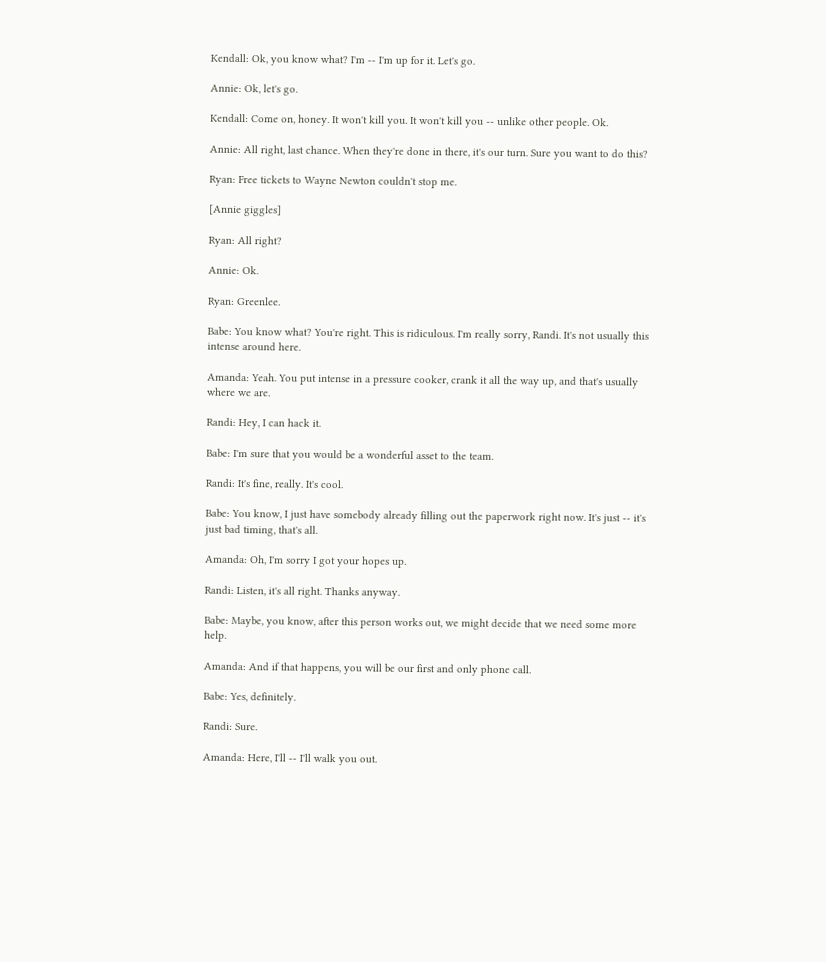Kendall: Ok, you know what? I'm -- I'm up for it. Let's go.

Annie: Ok, let's go.

Kendall: Come on, honey. It won't kill you. It won't kill you -- unlike other people. Ok.

Annie: All right, last chance. When they're done in there, it's our turn. Sure you want to do this?

Ryan: Free tickets to Wayne Newton couldn't stop me.

[Annie giggles]

Ryan: All right?

Annie: Ok.

Ryan: Greenlee.

Babe: You know what? You're right. This is ridiculous. I'm really sorry, Randi. It's not usually this intense around here.

Amanda: Yeah. You put intense in a pressure cooker, crank it all the way up, and that's usually where we are.

Randi: Hey, I can hack it.

Babe: I'm sure that you would be a wonderful asset to the team.

Randi: It's fine, really. It's cool.

Babe: You know, I just have somebody already filling out the paperwork right now. It's just -- it's just bad timing, that's all.

Amanda: Oh, I'm sorry I got your hopes up.

Randi: Listen, it's all right. Thanks anyway.

Babe: Maybe, you know, after this person works out, we might decide that we need some more help.

Amanda: And if that happens, you will be our first and only phone call.

Babe: Yes, definitely.

Randi: Sure.

Amanda: Here, I'll -- I'll walk you out.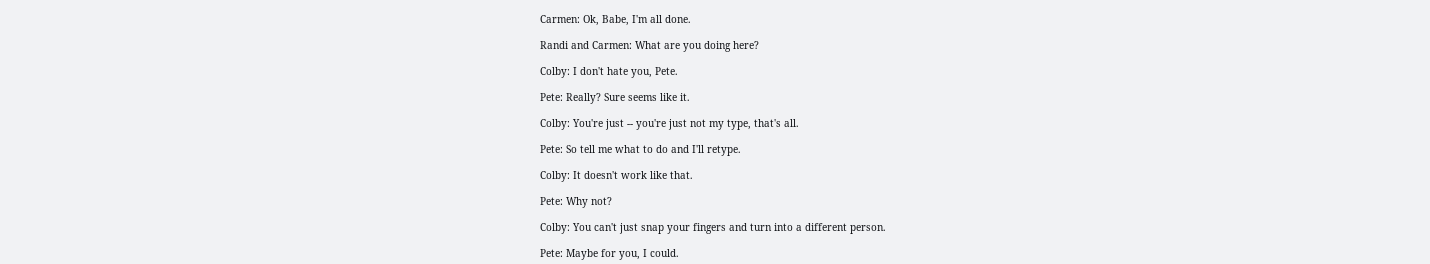Carmen: Ok, Babe, I'm all done.

Randi and Carmen: What are you doing here?

Colby: I don't hate you, Pete.

Pete: Really? Sure seems like it.

Colby: You're just -- you're just not my type, that's all.

Pete: So tell me what to do and I'll retype.

Colby: It doesn't work like that.

Pete: Why not?

Colby: You can't just snap your fingers and turn into a different person.

Pete: Maybe for you, I could.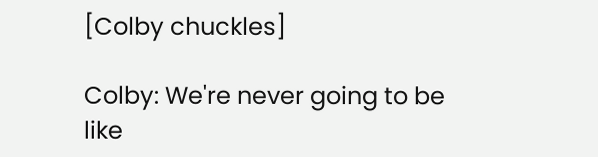[Colby chuckles]

Colby: We're never going to be like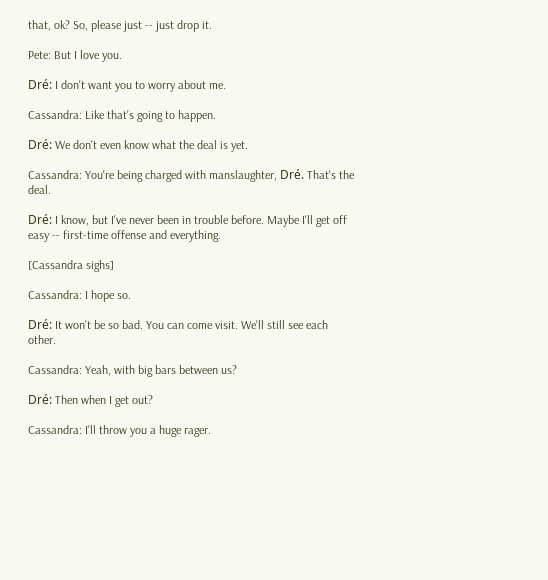that, ok? So, please just -- just drop it.

Pete: But I love you.

Dré: I don't want you to worry about me.

Cassandra: Like that's going to happen.

Dré: We don't even know what the deal is yet.

Cassandra: You're being charged with manslaughter, Dré. That's the deal.

Dré: I know, but I've never been in trouble before. Maybe I'll get off easy -- first-time offense and everything.

[Cassandra sighs]

Cassandra: I hope so.

Dré: It won't be so bad. You can come visit. We'll still see each other.

Cassandra: Yeah, with big bars between us?

Dré: Then when I get out?

Cassandra: I'll throw you a huge rager.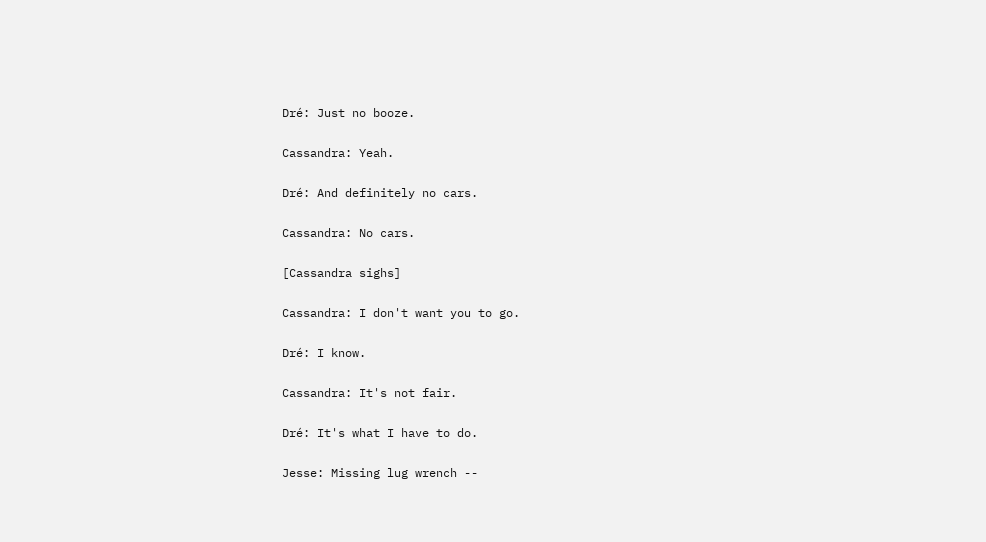Dré: Just no booze.

Cassandra: Yeah.

Dré: And definitely no cars.

Cassandra: No cars.

[Cassandra sighs]

Cassandra: I don't want you to go.

Dré: I know.

Cassandra: It's not fair.

Dré: It's what I have to do.

Jesse: Missing lug wrench --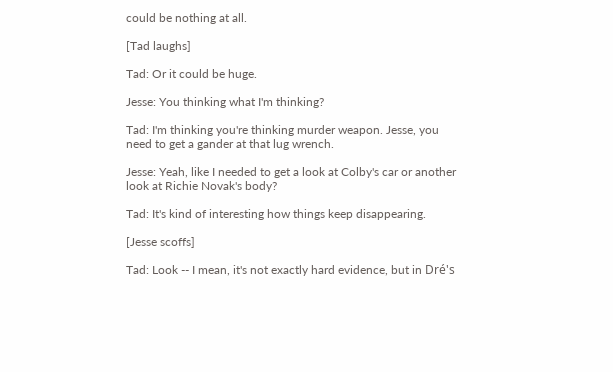could be nothing at all.

[Tad laughs]

Tad: Or it could be huge.

Jesse: You thinking what I'm thinking?

Tad: I'm thinking you're thinking murder weapon. Jesse, you need to get a gander at that lug wrench.

Jesse: Yeah, like I needed to get a look at Colby's car or another look at Richie Novak's body?

Tad: It's kind of interesting how things keep disappearing.

[Jesse scoffs]

Tad: Look -- I mean, it's not exactly hard evidence, but in Dré's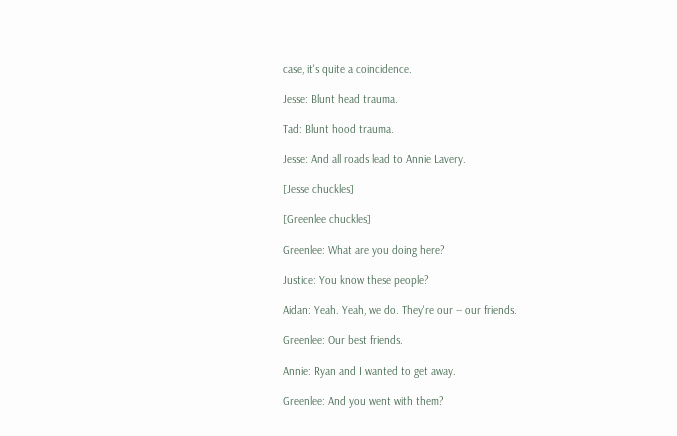case, it's quite a coincidence.

Jesse: Blunt head trauma.

Tad: Blunt hood trauma.

Jesse: And all roads lead to Annie Lavery.

[Jesse chuckles]

[Greenlee chuckles]

Greenlee: What are you doing here?

Justice: You know these people?

Aidan: Yeah. Yeah, we do. They're our -- our friends.

Greenlee: Our best friends.

Annie: Ryan and I wanted to get away.

Greenlee: And you went with them?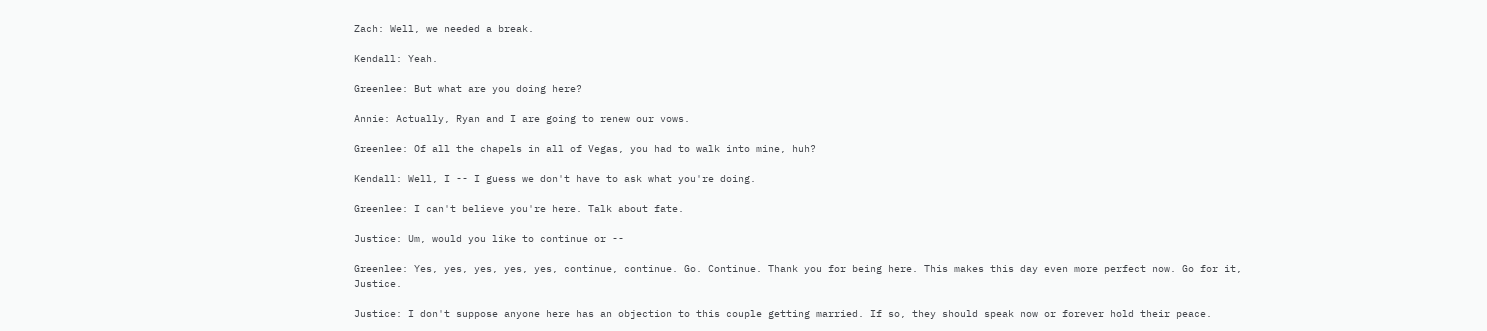Zach: Well, we needed a break.

Kendall: Yeah.

Greenlee: But what are you doing here?

Annie: Actually, Ryan and I are going to renew our vows.

Greenlee: Of all the chapels in all of Vegas, you had to walk into mine, huh?

Kendall: Well, I -- I guess we don't have to ask what you're doing.

Greenlee: I can't believe you're here. Talk about fate.

Justice: Um, would you like to continue or --

Greenlee: Yes, yes, yes, yes, yes, continue, continue. Go. Continue. Thank you for being here. This makes this day even more perfect now. Go for it, Justice.

Justice: I don't suppose anyone here has an objection to this couple getting married. If so, they should speak now or forever hold their peace.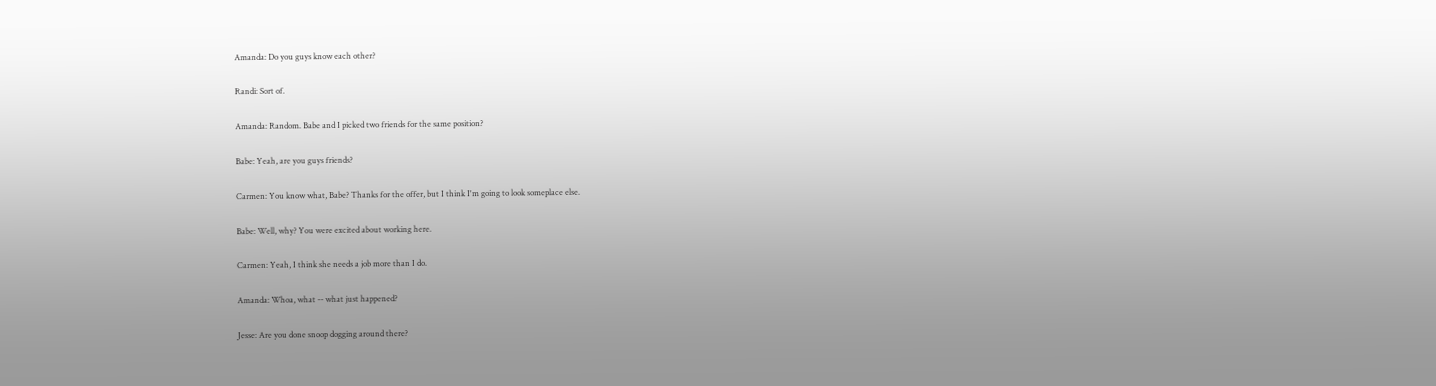Amanda: Do you guys know each other?

Randi: Sort of.

Amanda: Random. Babe and I picked two friends for the same position?

Babe: Yeah, are you guys friends?

Carmen: You know what, Babe? Thanks for the offer, but I think I'm going to look someplace else.

Babe: Well, why? You were excited about working here.

Carmen: Yeah, I think she needs a job more than I do.

Amanda: Whoa, what -- what just happened?

Jesse: Are you done snoop dogging around there?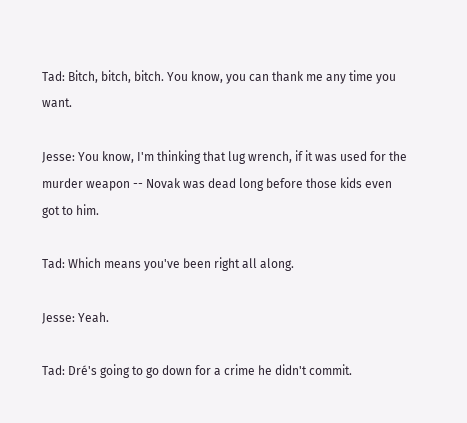Tad: Bitch, bitch, bitch. You know, you can thank me any time you want.

Jesse: You know, I'm thinking that lug wrench, if it was used for the murder weapon -- Novak was dead long before those kids even got to him.

Tad: Which means you've been right all along.

Jesse: Yeah.

Tad: Dré's going to go down for a crime he didn't commit.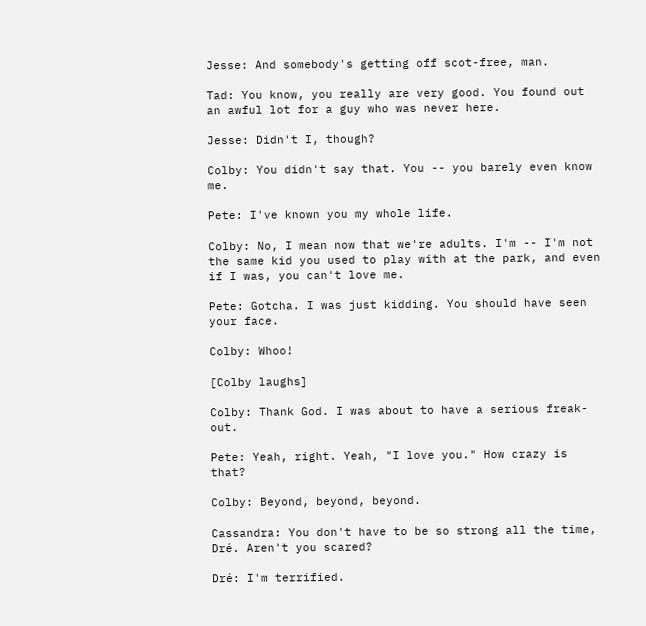Jesse: And somebody's getting off scot-free, man.

Tad: You know, you really are very good. You found out an awful lot for a guy who was never here.

Jesse: Didn't I, though?

Colby: You didn't say that. You -- you barely even know me.

Pete: I've known you my whole life.

Colby: No, I mean now that we're adults. I'm -- I'm not the same kid you used to play with at the park, and even if I was, you can't love me.

Pete: Gotcha. I was just kidding. You should have seen your face.

Colby: Whoo!

[Colby laughs]

Colby: Thank God. I was about to have a serious freak-out.

Pete: Yeah, right. Yeah, "I love you." How crazy is that?

Colby: Beyond, beyond, beyond.

Cassandra: You don't have to be so strong all the time, Dré. Aren't you scared?

Dré: I'm terrified.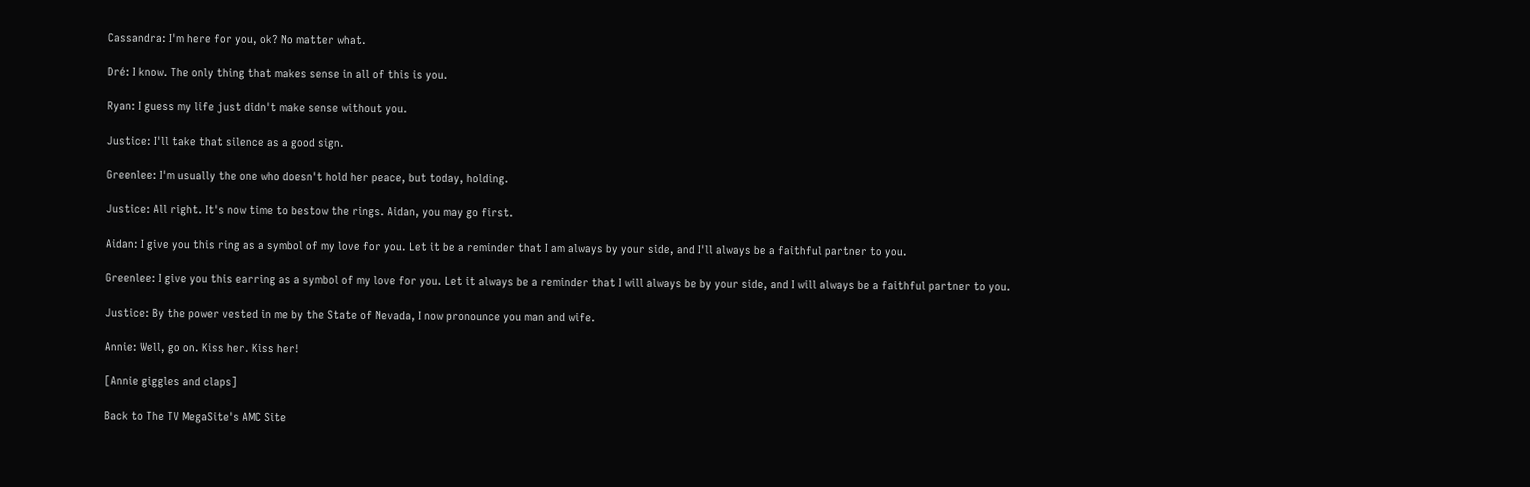Cassandra: I'm here for you, ok? No matter what.

Dré: I know. The only thing that makes sense in all of this is you.

Ryan: I guess my life just didn't make sense without you.

Justice: I'll take that silence as a good sign.

Greenlee: I'm usually the one who doesn't hold her peace, but today, holding.

Justice: All right. It's now time to bestow the rings. Aidan, you may go first.

Aidan: I give you this ring as a symbol of my love for you. Let it be a reminder that I am always by your side, and I'll always be a faithful partner to you.

Greenlee: I give you this earring as a symbol of my love for you. Let it always be a reminder that I will always be by your side, and I will always be a faithful partner to you.

Justice: By the power vested in me by the State of Nevada, I now pronounce you man and wife.

Annie: Well, go on. Kiss her. Kiss her!

[Annie giggles and claps]

Back to The TV MegaSite's AMC Site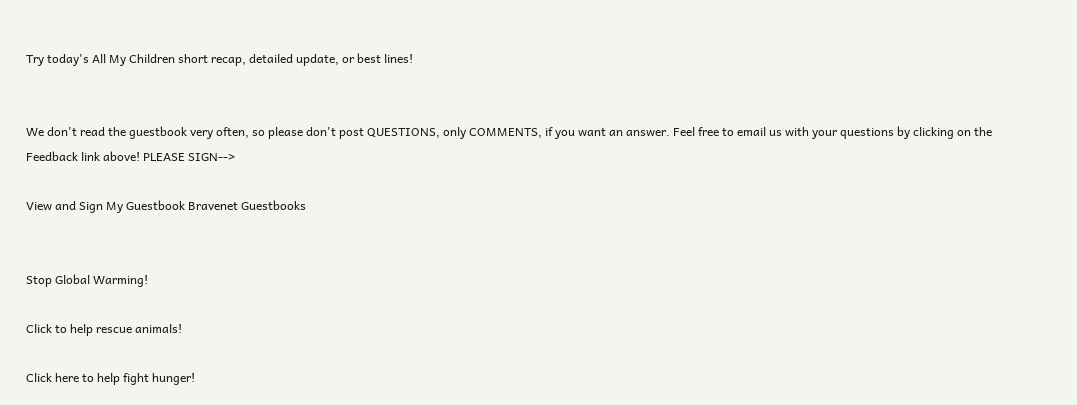Try today's All My Children short recap, detailed update, or best lines!


We don't read the guestbook very often, so please don't post QUESTIONS, only COMMENTS, if you want an answer. Feel free to email us with your questions by clicking on the Feedback link above! PLEASE SIGN-->

View and Sign My Guestbook Bravenet Guestbooks


Stop Global Warming!

Click to help rescue animals!

Click here to help fight hunger!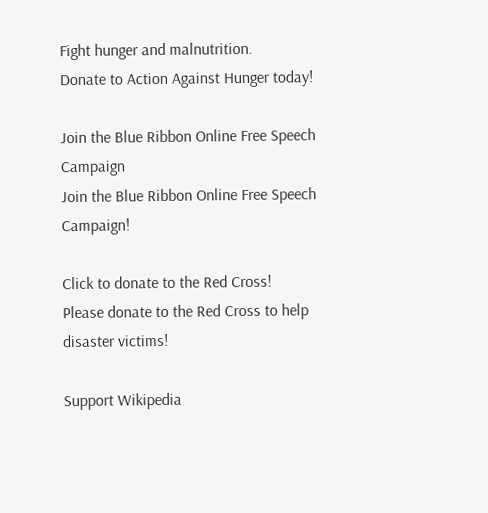Fight hunger and malnutrition.
Donate to Action Against Hunger today!

Join the Blue Ribbon Online Free Speech Campaign
Join the Blue Ribbon Online Free Speech Campaign!

Click to donate to the Red Cross!
Please donate to the Red Cross to help disaster victims!

Support Wikipedia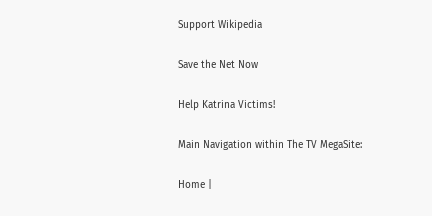Support Wikipedia

Save the Net Now

Help Katrina Victims!

Main Navigation within The TV MegaSite:

Home |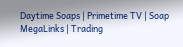Daytime Soaps | Primetime TV | Soap MegaLinks | Trading